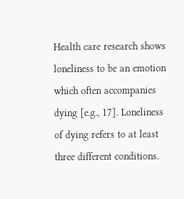Health care research shows loneliness to be an emotion which often accompanies dying [e.g., 17]. Loneliness of dying refers to at least three different conditions.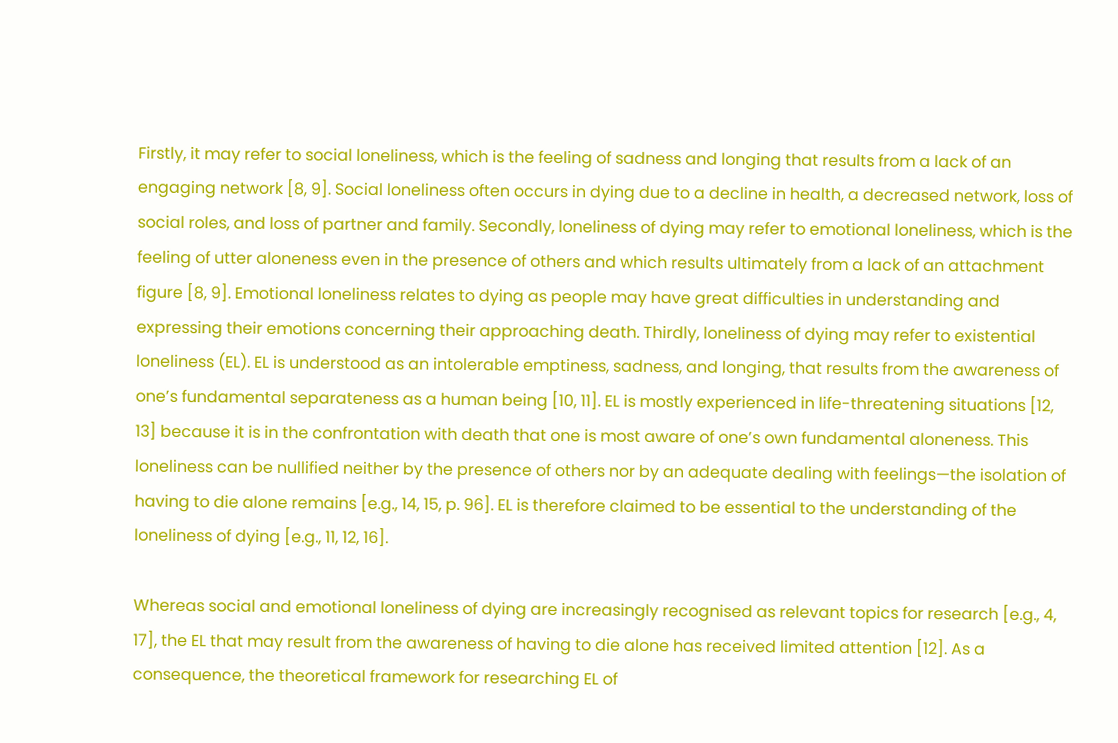Firstly, it may refer to social loneliness, which is the feeling of sadness and longing that results from a lack of an engaging network [8, 9]. Social loneliness often occurs in dying due to a decline in health, a decreased network, loss of social roles, and loss of partner and family. Secondly, loneliness of dying may refer to emotional loneliness, which is the feeling of utter aloneness even in the presence of others and which results ultimately from a lack of an attachment figure [8, 9]. Emotional loneliness relates to dying as people may have great difficulties in understanding and expressing their emotions concerning their approaching death. Thirdly, loneliness of dying may refer to existential loneliness (EL). EL is understood as an intolerable emptiness, sadness, and longing, that results from the awareness of one’s fundamental separateness as a human being [10, 11]. EL is mostly experienced in life-threatening situations [12, 13] because it is in the confrontation with death that one is most aware of one’s own fundamental aloneness. This loneliness can be nullified neither by the presence of others nor by an adequate dealing with feelings—the isolation of having to die alone remains [e.g., 14, 15, p. 96]. EL is therefore claimed to be essential to the understanding of the loneliness of dying [e.g., 11, 12, 16].

Whereas social and emotional loneliness of dying are increasingly recognised as relevant topics for research [e.g., 4, 17], the EL that may result from the awareness of having to die alone has received limited attention [12]. As a consequence, the theoretical framework for researching EL of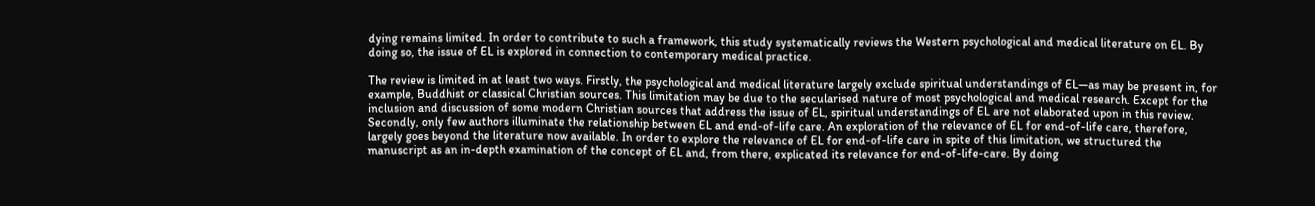dying remains limited. In order to contribute to such a framework, this study systematically reviews the Western psychological and medical literature on EL. By doing so, the issue of EL is explored in connection to contemporary medical practice.

The review is limited in at least two ways. Firstly, the psychological and medical literature largely exclude spiritual understandings of EL—as may be present in, for example, Buddhist or classical Christian sources. This limitation may be due to the secularised nature of most psychological and medical research. Except for the inclusion and discussion of some modern Christian sources that address the issue of EL, spiritual understandings of EL are not elaborated upon in this review. Secondly, only few authors illuminate the relationship between EL and end-of-life care. An exploration of the relevance of EL for end-of-life care, therefore, largely goes beyond the literature now available. In order to explore the relevance of EL for end-of-life care in spite of this limitation, we structured the manuscript as an in-depth examination of the concept of EL and, from there, explicated its relevance for end-of-life-care. By doing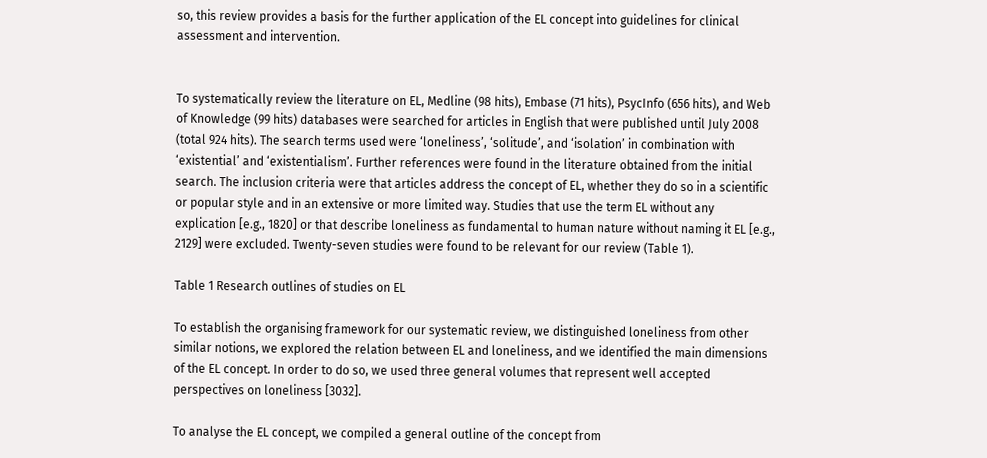so, this review provides a basis for the further application of the EL concept into guidelines for clinical assessment and intervention.


To systematically review the literature on EL, Medline (98 hits), Embase (71 hits), PsycInfo (656 hits), and Web of Knowledge (99 hits) databases were searched for articles in English that were published until July 2008 (total 924 hits). The search terms used were ‘loneliness’, ‘solitude’, and ‘isolation’ in combination with ‘existential’ and ‘existentialism’. Further references were found in the literature obtained from the initial search. The inclusion criteria were that articles address the concept of EL, whether they do so in a scientific or popular style and in an extensive or more limited way. Studies that use the term EL without any explication [e.g., 1820] or that describe loneliness as fundamental to human nature without naming it EL [e.g., 2129] were excluded. Twenty-seven studies were found to be relevant for our review (Table 1).

Table 1 Research outlines of studies on EL

To establish the organising framework for our systematic review, we distinguished loneliness from other similar notions, we explored the relation between EL and loneliness, and we identified the main dimensions of the EL concept. In order to do so, we used three general volumes that represent well accepted perspectives on loneliness [3032].

To analyse the EL concept, we compiled a general outline of the concept from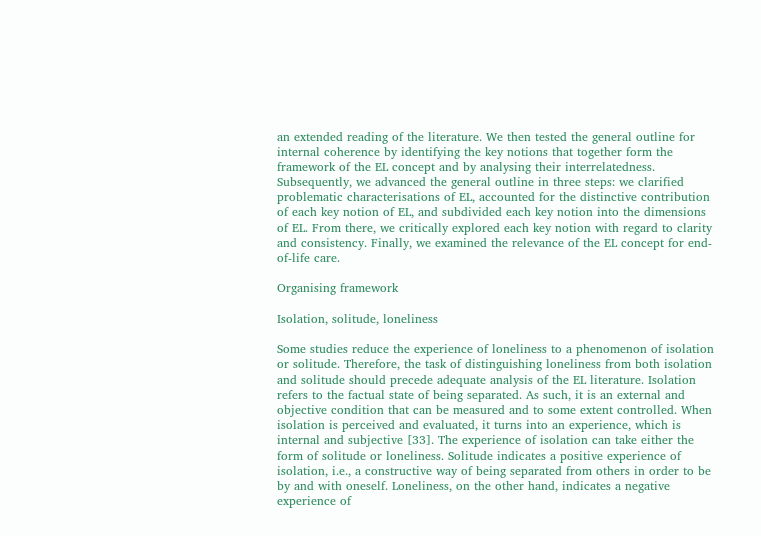an extended reading of the literature. We then tested the general outline for internal coherence by identifying the key notions that together form the framework of the EL concept and by analysing their interrelatedness. Subsequently, we advanced the general outline in three steps: we clarified problematic characterisations of EL, accounted for the distinctive contribution of each key notion of EL, and subdivided each key notion into the dimensions of EL. From there, we critically explored each key notion with regard to clarity and consistency. Finally, we examined the relevance of the EL concept for end-of-life care.

Organising framework

Isolation, solitude, loneliness

Some studies reduce the experience of loneliness to a phenomenon of isolation or solitude. Therefore, the task of distinguishing loneliness from both isolation and solitude should precede adequate analysis of the EL literature. Isolation refers to the factual state of being separated. As such, it is an external and objective condition that can be measured and to some extent controlled. When isolation is perceived and evaluated, it turns into an experience, which is internal and subjective [33]. The experience of isolation can take either the form of solitude or loneliness. Solitude indicates a positive experience of isolation, i.e., a constructive way of being separated from others in order to be by and with oneself. Loneliness, on the other hand, indicates a negative experience of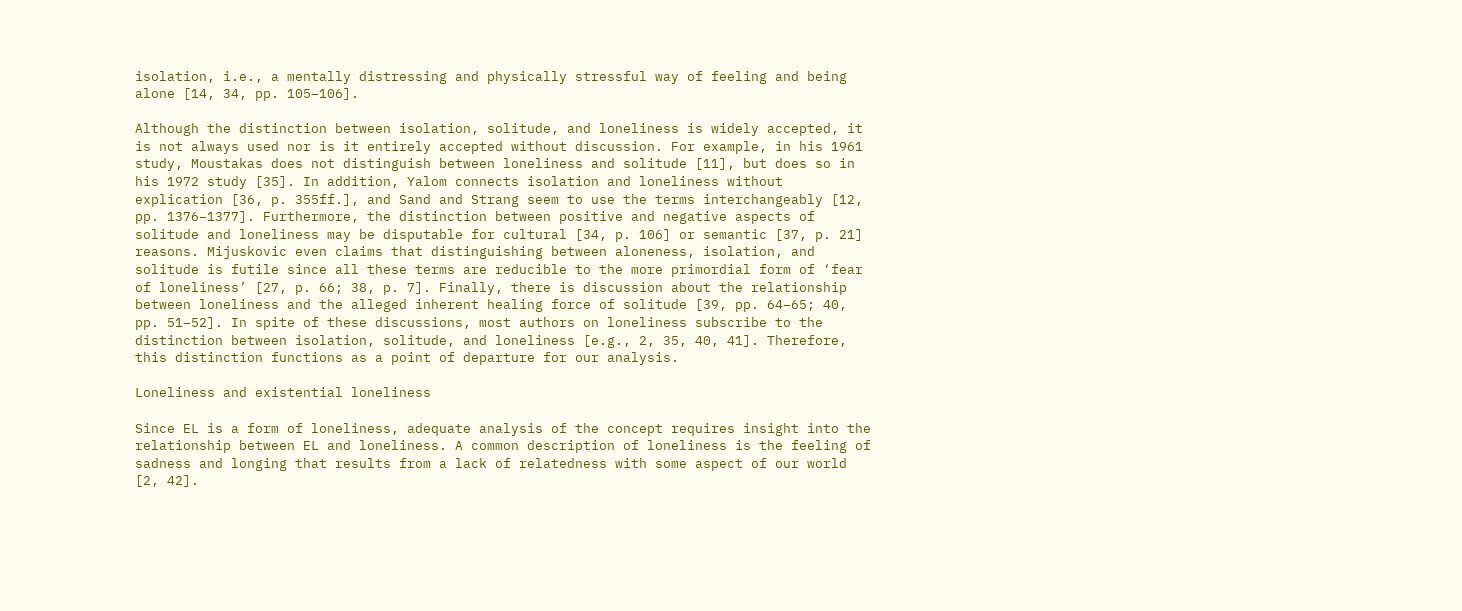isolation, i.e., a mentally distressing and physically stressful way of feeling and being alone [14, 34, pp. 105–106].

Although the distinction between isolation, solitude, and loneliness is widely accepted, it is not always used nor is it entirely accepted without discussion. For example, in his 1961 study, Moustakas does not distinguish between loneliness and solitude [11], but does so in his 1972 study [35]. In addition, Yalom connects isolation and loneliness without explication [36, p. 355ff.], and Sand and Strang seem to use the terms interchangeably [12, pp. 1376–1377]. Furthermore, the distinction between positive and negative aspects of solitude and loneliness may be disputable for cultural [34, p. 106] or semantic [37, p. 21] reasons. Mijuskovic even claims that distinguishing between aloneness, isolation, and solitude is futile since all these terms are reducible to the more primordial form of ‘fear of loneliness’ [27, p. 66; 38, p. 7]. Finally, there is discussion about the relationship between loneliness and the alleged inherent healing force of solitude [39, pp. 64–65; 40, pp. 51–52]. In spite of these discussions, most authors on loneliness subscribe to the distinction between isolation, solitude, and loneliness [e.g., 2, 35, 40, 41]. Therefore, this distinction functions as a point of departure for our analysis.

Loneliness and existential loneliness

Since EL is a form of loneliness, adequate analysis of the concept requires insight into the relationship between EL and loneliness. A common description of loneliness is the feeling of sadness and longing that results from a lack of relatedness with some aspect of our world [2, 42].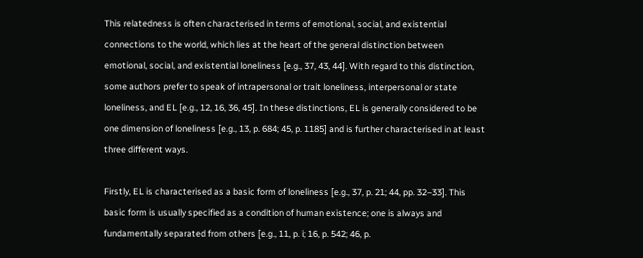This relatedness is often characterised in terms of emotional, social, and existential connections to the world, which lies at the heart of the general distinction between emotional, social, and existential loneliness [e.g., 37, 43, 44]. With regard to this distinction, some authors prefer to speak of intrapersonal or trait loneliness, interpersonal or state loneliness, and EL [e.g., 12, 16, 36, 45]. In these distinctions, EL is generally considered to be one dimension of loneliness [e.g., 13, p. 684; 45, p. 1185] and is further characterised in at least three different ways.

Firstly, EL is characterised as a basic form of loneliness [e.g., 37, p. 21; 44, pp. 32–33]. This basic form is usually specified as a condition of human existence; one is always and fundamentally separated from others [e.g., 11, p. i; 16, p. 542; 46, p.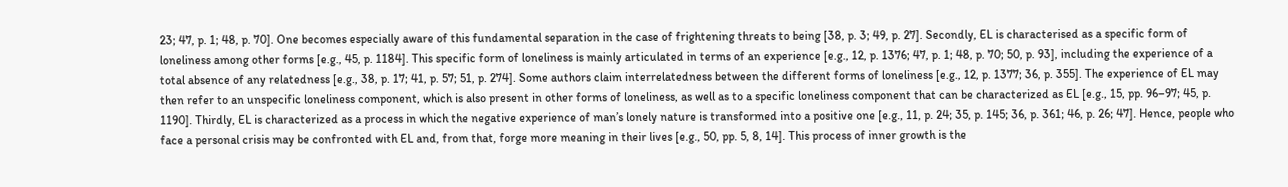23; 47, p. 1; 48, p. 70]. One becomes especially aware of this fundamental separation in the case of frightening threats to being [38, p. 3; 49, p. 27]. Secondly, EL is characterised as a specific form of loneliness among other forms [e.g., 45, p. 1184]. This specific form of loneliness is mainly articulated in terms of an experience [e.g., 12, p. 1376; 47, p. 1; 48, p. 70; 50, p. 93], including the experience of a total absence of any relatedness [e.g., 38, p. 17; 41, p. 57; 51, p. 274]. Some authors claim interrelatedness between the different forms of loneliness [e.g., 12, p. 1377; 36, p. 355]. The experience of EL may then refer to an unspecific loneliness component, which is also present in other forms of loneliness, as well as to a specific loneliness component that can be characterized as EL [e.g., 15, pp. 96–97; 45, p. 1190]. Thirdly, EL is characterized as a process in which the negative experience of man’s lonely nature is transformed into a positive one [e.g., 11, p. 24; 35, p. 145; 36, p. 361; 46, p. 26; 47]. Hence, people who face a personal crisis may be confronted with EL and, from that, forge more meaning in their lives [e.g., 50, pp. 5, 8, 14]. This process of inner growth is the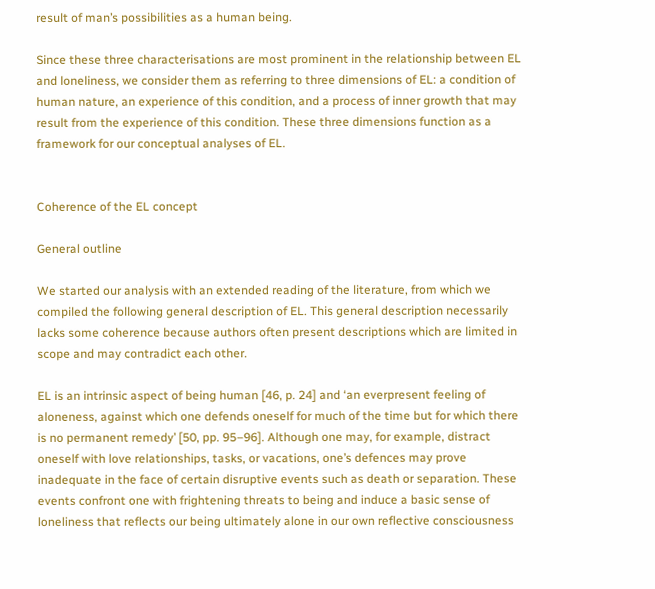result of man’s possibilities as a human being.

Since these three characterisations are most prominent in the relationship between EL and loneliness, we consider them as referring to three dimensions of EL: a condition of human nature, an experience of this condition, and a process of inner growth that may result from the experience of this condition. These three dimensions function as a framework for our conceptual analyses of EL.


Coherence of the EL concept

General outline

We started our analysis with an extended reading of the literature, from which we compiled the following general description of EL. This general description necessarily lacks some coherence because authors often present descriptions which are limited in scope and may contradict each other.

EL is an intrinsic aspect of being human [46, p. 24] and ‘an everpresent feeling of aloneness, against which one defends oneself for much of the time but for which there is no permanent remedy’ [50, pp. 95–96]. Although one may, for example, distract oneself with love relationships, tasks, or vacations, one’s defences may prove inadequate in the face of certain disruptive events such as death or separation. These events confront one with frightening threats to being and induce a basic sense of loneliness that reflects our being ultimately alone in our own reflective consciousness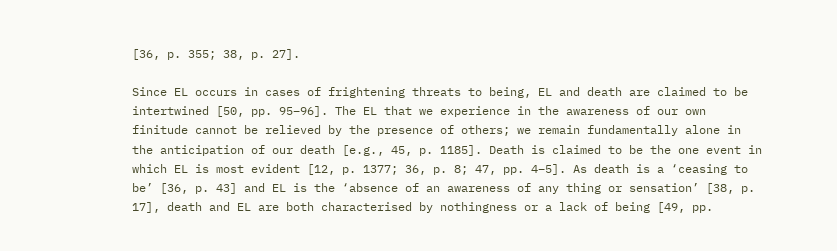[36, p. 355; 38, p. 27].

Since EL occurs in cases of frightening threats to being, EL and death are claimed to be intertwined [50, pp. 95–96]. The EL that we experience in the awareness of our own finitude cannot be relieved by the presence of others; we remain fundamentally alone in the anticipation of our death [e.g., 45, p. 1185]. Death is claimed to be the one event in which EL is most evident [12, p. 1377; 36, p. 8; 47, pp. 4–5]. As death is a ‘ceasing to be’ [36, p. 43] and EL is the ‘absence of an awareness of any thing or sensation’ [38, p. 17], death and EL are both characterised by nothingness or a lack of being [49, pp.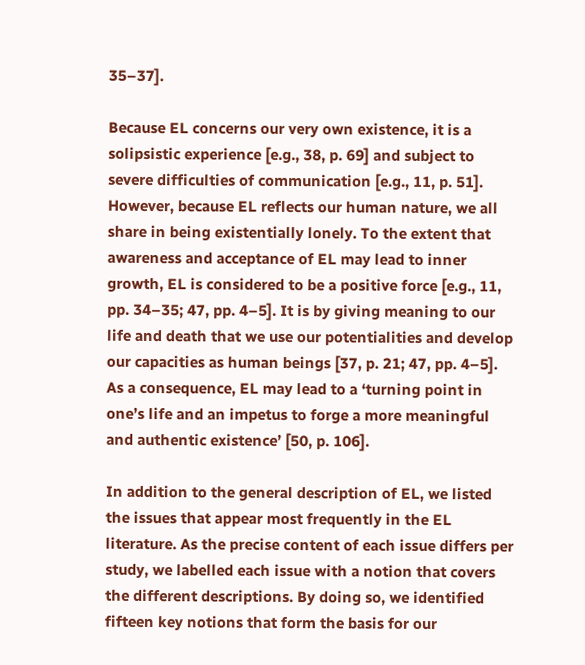35–37].

Because EL concerns our very own existence, it is a solipsistic experience [e.g., 38, p. 69] and subject to severe difficulties of communication [e.g., 11, p. 51]. However, because EL reflects our human nature, we all share in being existentially lonely. To the extent that awareness and acceptance of EL may lead to inner growth, EL is considered to be a positive force [e.g., 11, pp. 34–35; 47, pp. 4–5]. It is by giving meaning to our life and death that we use our potentialities and develop our capacities as human beings [37, p. 21; 47, pp. 4–5]. As a consequence, EL may lead to a ‘turning point in one’s life and an impetus to forge a more meaningful and authentic existence’ [50, p. 106].

In addition to the general description of EL, we listed the issues that appear most frequently in the EL literature. As the precise content of each issue differs per study, we labelled each issue with a notion that covers the different descriptions. By doing so, we identified fifteen key notions that form the basis for our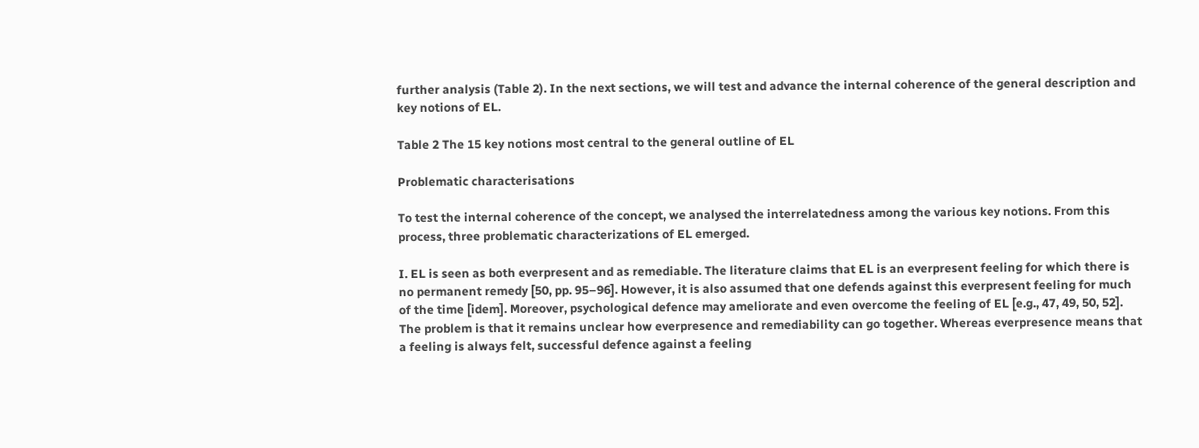further analysis (Table 2). In the next sections, we will test and advance the internal coherence of the general description and key notions of EL.

Table 2 The 15 key notions most central to the general outline of EL

Problematic characterisations

To test the internal coherence of the concept, we analysed the interrelatedness among the various key notions. From this process, three problematic characterizations of EL emerged.

I. EL is seen as both everpresent and as remediable. The literature claims that EL is an everpresent feeling for which there is no permanent remedy [50, pp. 95–96]. However, it is also assumed that one defends against this everpresent feeling for much of the time [idem]. Moreover, psychological defence may ameliorate and even overcome the feeling of EL [e.g., 47, 49, 50, 52]. The problem is that it remains unclear how everpresence and remediability can go together. Whereas everpresence means that a feeling is always felt, successful defence against a feeling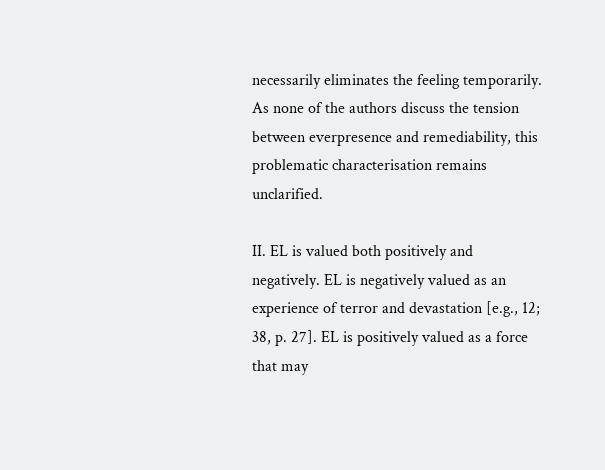necessarily eliminates the feeling temporarily. As none of the authors discuss the tension between everpresence and remediability, this problematic characterisation remains unclarified.

II. EL is valued both positively and negatively. EL is negatively valued as an experience of terror and devastation [e.g., 12; 38, p. 27]. EL is positively valued as a force that may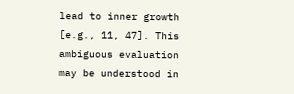lead to inner growth [e.g., 11, 47]. This ambiguous evaluation may be understood in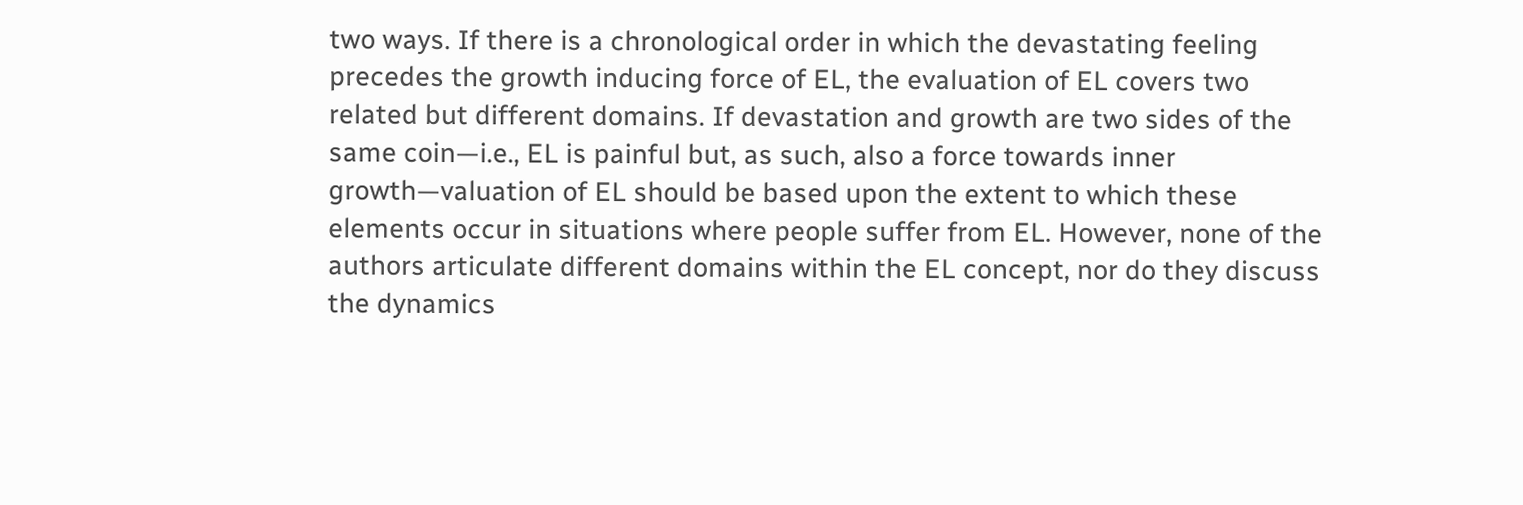two ways. If there is a chronological order in which the devastating feeling precedes the growth inducing force of EL, the evaluation of EL covers two related but different domains. If devastation and growth are two sides of the same coin—i.e., EL is painful but, as such, also a force towards inner growth—valuation of EL should be based upon the extent to which these elements occur in situations where people suffer from EL. However, none of the authors articulate different domains within the EL concept, nor do they discuss the dynamics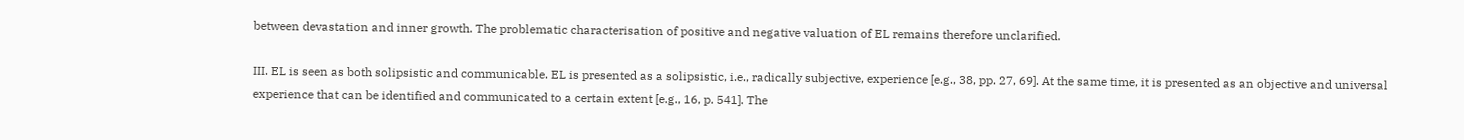between devastation and inner growth. The problematic characterisation of positive and negative valuation of EL remains therefore unclarified.

III. EL is seen as both solipsistic and communicable. EL is presented as a solipsistic, i.e., radically subjective, experience [e.g., 38, pp. 27, 69]. At the same time, it is presented as an objective and universal experience that can be identified and communicated to a certain extent [e.g., 16, p. 541]. The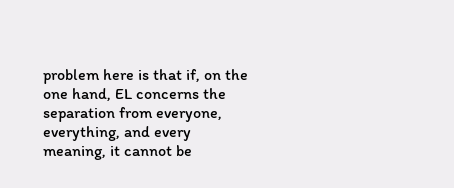problem here is that if, on the one hand, EL concerns the separation from everyone, everything, and every meaning, it cannot be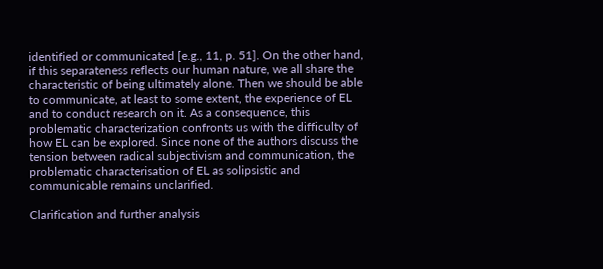identified or communicated [e.g., 11, p. 51]. On the other hand, if this separateness reflects our human nature, we all share the characteristic of being ultimately alone. Then we should be able to communicate, at least to some extent, the experience of EL and to conduct research on it. As a consequence, this problematic characterization confronts us with the difficulty of how EL can be explored. Since none of the authors discuss the tension between radical subjectivism and communication, the problematic characterisation of EL as solipsistic and communicable remains unclarified.

Clarification and further analysis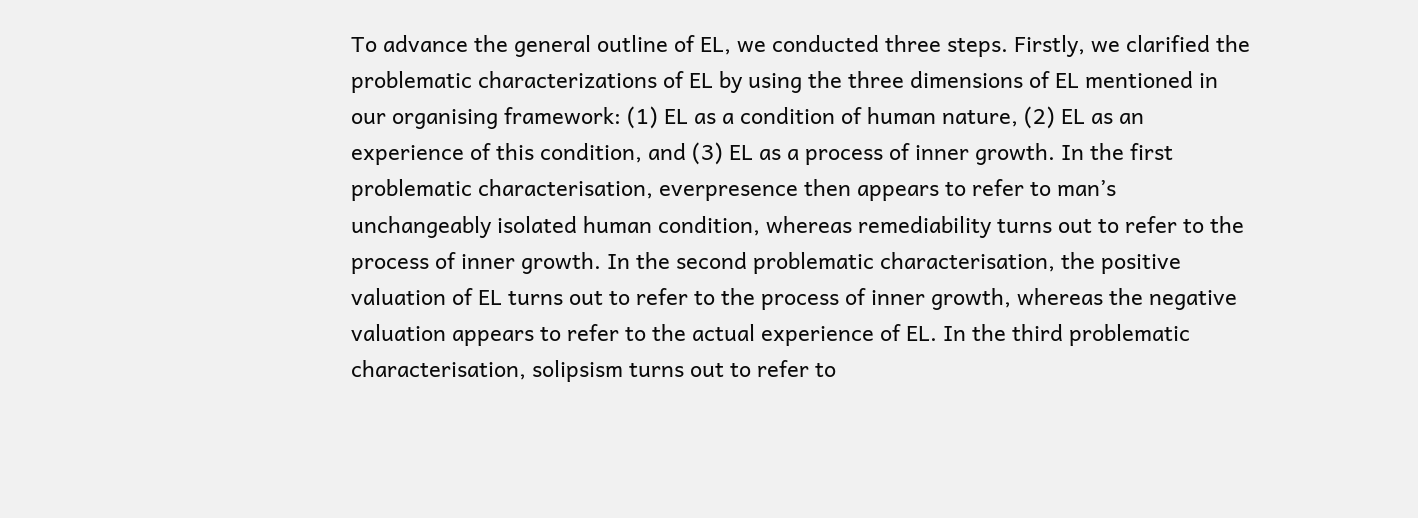To advance the general outline of EL, we conducted three steps. Firstly, we clarified the problematic characterizations of EL by using the three dimensions of EL mentioned in our organising framework: (1) EL as a condition of human nature, (2) EL as an experience of this condition, and (3) EL as a process of inner growth. In the first problematic characterisation, everpresence then appears to refer to man’s unchangeably isolated human condition, whereas remediability turns out to refer to the process of inner growth. In the second problematic characterisation, the positive valuation of EL turns out to refer to the process of inner growth, whereas the negative valuation appears to refer to the actual experience of EL. In the third problematic characterisation, solipsism turns out to refer to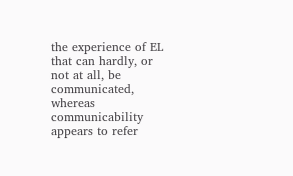the experience of EL that can hardly, or not at all, be communicated, whereas communicability appears to refer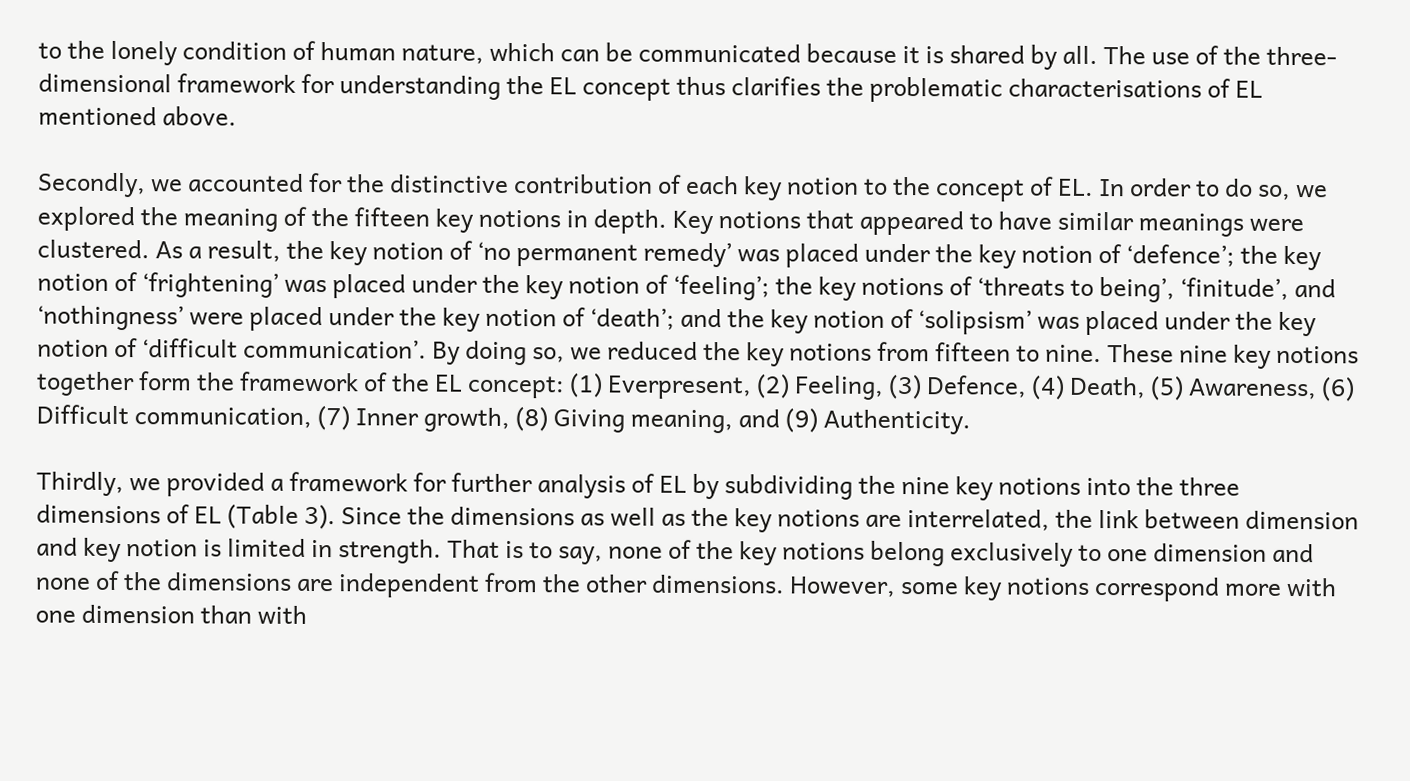to the lonely condition of human nature, which can be communicated because it is shared by all. The use of the three-dimensional framework for understanding the EL concept thus clarifies the problematic characterisations of EL mentioned above.

Secondly, we accounted for the distinctive contribution of each key notion to the concept of EL. In order to do so, we explored the meaning of the fifteen key notions in depth. Key notions that appeared to have similar meanings were clustered. As a result, the key notion of ‘no permanent remedy’ was placed under the key notion of ‘defence’; the key notion of ‘frightening’ was placed under the key notion of ‘feeling’; the key notions of ‘threats to being’, ‘finitude’, and ‘nothingness’ were placed under the key notion of ‘death’; and the key notion of ‘solipsism’ was placed under the key notion of ‘difficult communication’. By doing so, we reduced the key notions from fifteen to nine. These nine key notions together form the framework of the EL concept: (1) Everpresent, (2) Feeling, (3) Defence, (4) Death, (5) Awareness, (6) Difficult communication, (7) Inner growth, (8) Giving meaning, and (9) Authenticity.

Thirdly, we provided a framework for further analysis of EL by subdividing the nine key notions into the three dimensions of EL (Table 3). Since the dimensions as well as the key notions are interrelated, the link between dimension and key notion is limited in strength. That is to say, none of the key notions belong exclusively to one dimension and none of the dimensions are independent from the other dimensions. However, some key notions correspond more with one dimension than with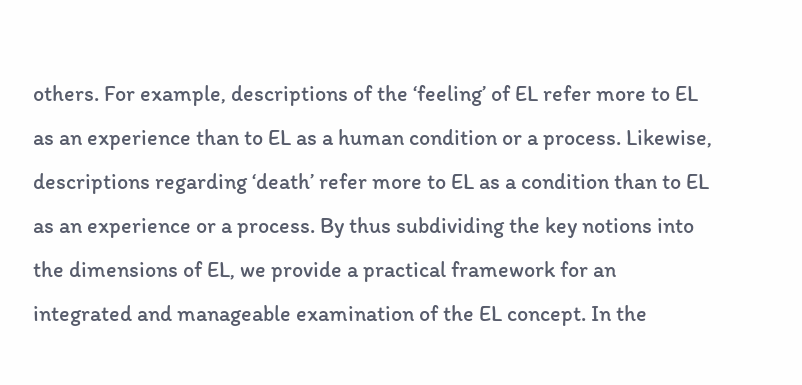others. For example, descriptions of the ‘feeling’ of EL refer more to EL as an experience than to EL as a human condition or a process. Likewise, descriptions regarding ‘death’ refer more to EL as a condition than to EL as an experience or a process. By thus subdividing the key notions into the dimensions of EL, we provide a practical framework for an integrated and manageable examination of the EL concept. In the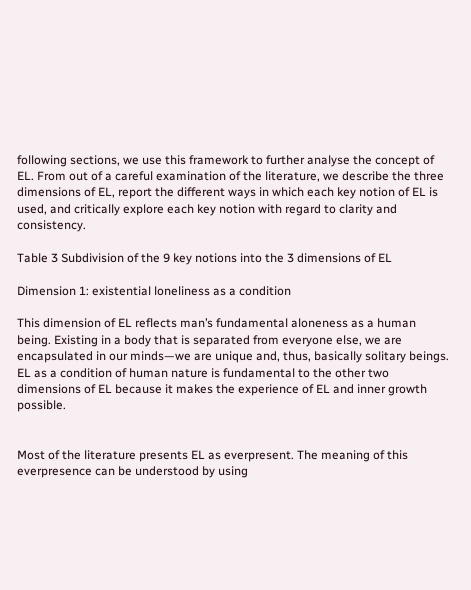following sections, we use this framework to further analyse the concept of EL. From out of a careful examination of the literature, we describe the three dimensions of EL, report the different ways in which each key notion of EL is used, and critically explore each key notion with regard to clarity and consistency.

Table 3 Subdivision of the 9 key notions into the 3 dimensions of EL

Dimension 1: existential loneliness as a condition

This dimension of EL reflects man’s fundamental aloneness as a human being. Existing in a body that is separated from everyone else, we are encapsulated in our minds—we are unique and, thus, basically solitary beings. EL as a condition of human nature is fundamental to the other two dimensions of EL because it makes the experience of EL and inner growth possible.


Most of the literature presents EL as everpresent. The meaning of this everpresence can be understood by using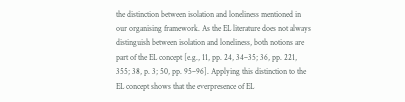the distinction between isolation and loneliness mentioned in our organising framework. As the EL literature does not always distinguish between isolation and loneliness, both notions are part of the EL concept [e.g., 11, pp. 24, 34–35; 36, pp. 221, 355; 38, p. 3; 50, pp. 95–96]. Applying this distinction to the EL concept shows that the everpresence of EL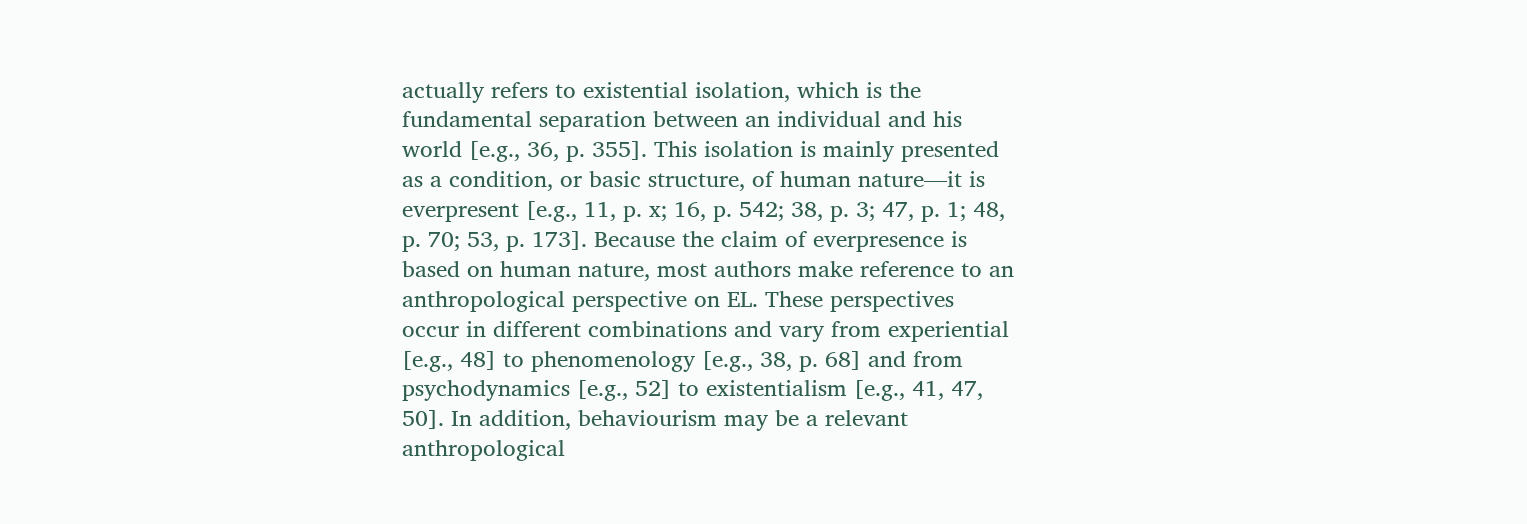actually refers to existential isolation, which is the fundamental separation between an individual and his world [e.g., 36, p. 355]. This isolation is mainly presented as a condition, or basic structure, of human nature—it is everpresent [e.g., 11, p. x; 16, p. 542; 38, p. 3; 47, p. 1; 48, p. 70; 53, p. 173]. Because the claim of everpresence is based on human nature, most authors make reference to an anthropological perspective on EL. These perspectives occur in different combinations and vary from experiential [e.g., 48] to phenomenology [e.g., 38, p. 68] and from psychodynamics [e.g., 52] to existentialism [e.g., 41, 47, 50]. In addition, behaviourism may be a relevant anthropological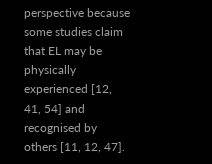perspective because some studies claim that EL may be physically experienced [12, 41, 54] and recognised by others [11, 12, 47].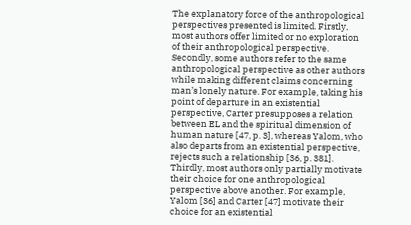The explanatory force of the anthropological perspectives presented is limited. Firstly, most authors offer limited or no exploration of their anthropological perspective. Secondly, some authors refer to the same anthropological perspective as other authors while making different claims concerning man’s lonely nature. For example, taking his point of departure in an existential perspective, Carter presupposes a relation between EL and the spiritual dimension of human nature [47, p. 3], whereas Yalom, who also departs from an existential perspective, rejects such a relationship [36, p. 381]. Thirdly, most authors only partially motivate their choice for one anthropological perspective above another. For example, Yalom [36] and Carter [47] motivate their choice for an existential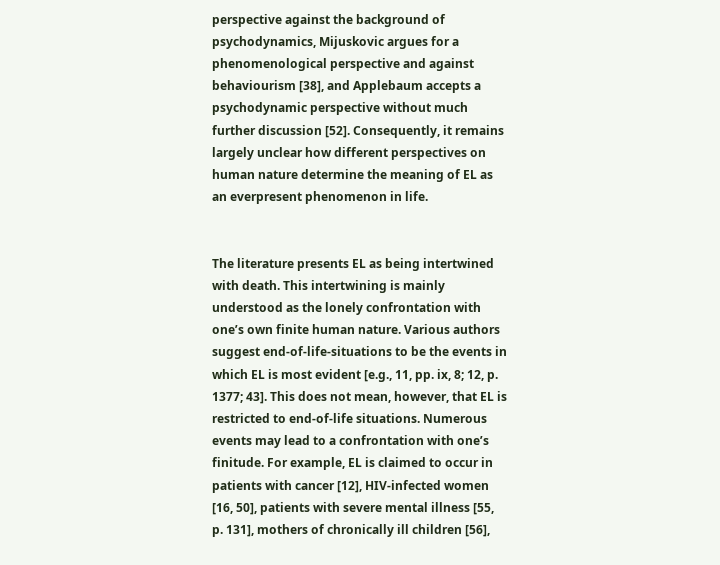perspective against the background of psychodynamics, Mijuskovic argues for a phenomenological perspective and against behaviourism [38], and Applebaum accepts a psychodynamic perspective without much further discussion [52]. Consequently, it remains largely unclear how different perspectives on human nature determine the meaning of EL as an everpresent phenomenon in life.


The literature presents EL as being intertwined with death. This intertwining is mainly understood as the lonely confrontation with one’s own finite human nature. Various authors suggest end-of-life-situations to be the events in which EL is most evident [e.g., 11, pp. ix, 8; 12, p. 1377; 43]. This does not mean, however, that EL is restricted to end-of-life situations. Numerous events may lead to a confrontation with one’s finitude. For example, EL is claimed to occur in patients with cancer [12], HIV-infected women [16, 50], patients with severe mental illness [55, p. 131], mothers of chronically ill children [56],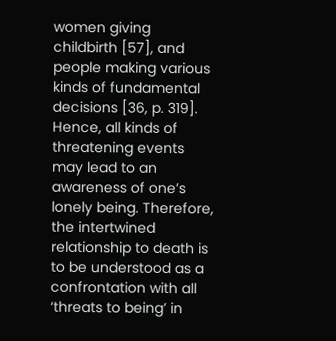women giving childbirth [57], and people making various kinds of fundamental decisions [36, p. 319]. Hence, all kinds of threatening events may lead to an awareness of one’s lonely being. Therefore, the intertwined relationship to death is to be understood as a confrontation with all ‘threats to being’ in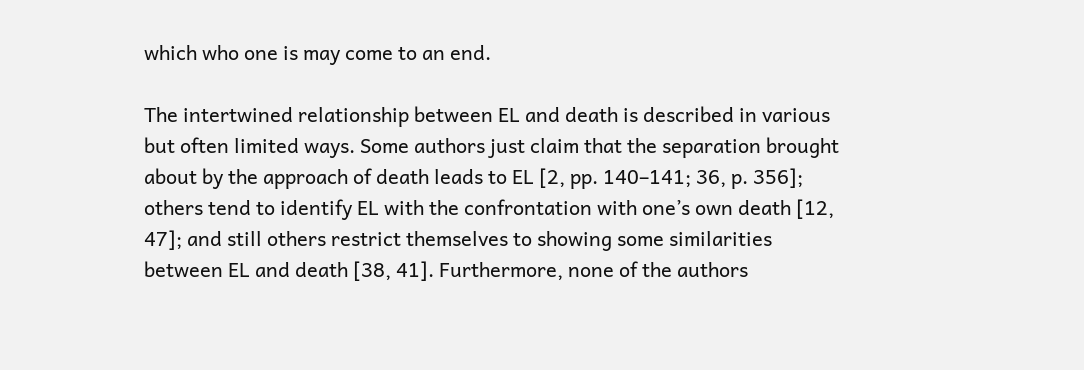which who one is may come to an end.

The intertwined relationship between EL and death is described in various but often limited ways. Some authors just claim that the separation brought about by the approach of death leads to EL [2, pp. 140–141; 36, p. 356]; others tend to identify EL with the confrontation with one’s own death [12, 47]; and still others restrict themselves to showing some similarities between EL and death [38, 41]. Furthermore, none of the authors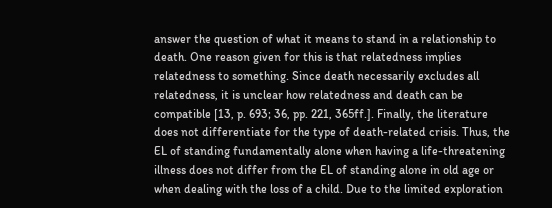answer the question of what it means to stand in a relationship to death. One reason given for this is that relatedness implies relatedness to something. Since death necessarily excludes all relatedness, it is unclear how relatedness and death can be compatible [13, p. 693; 36, pp. 221, 365ff.]. Finally, the literature does not differentiate for the type of death-related crisis. Thus, the EL of standing fundamentally alone when having a life-threatening illness does not differ from the EL of standing alone in old age or when dealing with the loss of a child. Due to the limited exploration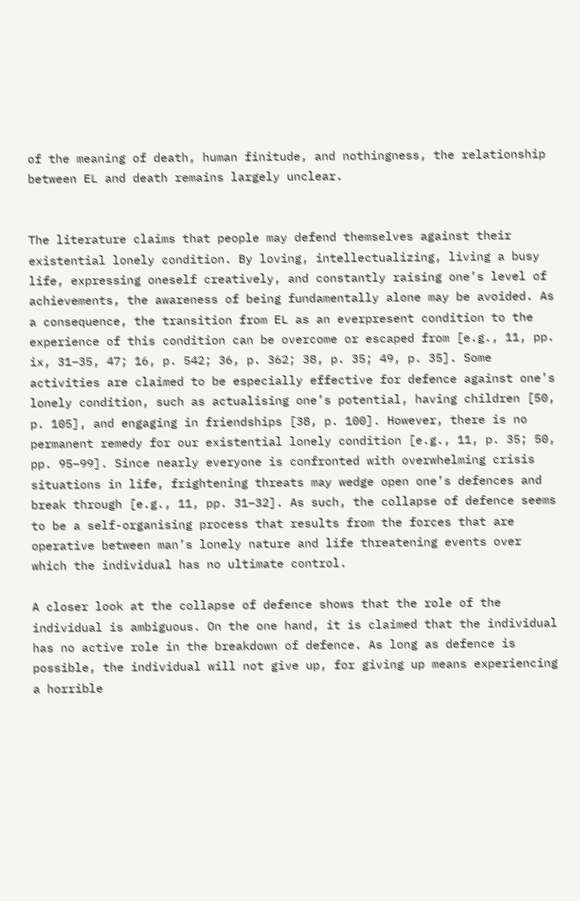of the meaning of death, human finitude, and nothingness, the relationship between EL and death remains largely unclear.


The literature claims that people may defend themselves against their existential lonely condition. By loving, intellectualizing, living a busy life, expressing oneself creatively, and constantly raising one’s level of achievements, the awareness of being fundamentally alone may be avoided. As a consequence, the transition from EL as an everpresent condition to the experience of this condition can be overcome or escaped from [e.g., 11, pp. ix, 31–35, 47; 16, p. 542; 36, p. 362; 38, p. 35; 49, p. 35]. Some activities are claimed to be especially effective for defence against one’s lonely condition, such as actualising one’s potential, having children [50, p. 105], and engaging in friendships [38, p. 100]. However, there is no permanent remedy for our existential lonely condition [e.g., 11, p. 35; 50, pp. 95–99]. Since nearly everyone is confronted with overwhelming crisis situations in life, frightening threats may wedge open one’s defences and break through [e.g., 11, pp. 31–32]. As such, the collapse of defence seems to be a self-organising process that results from the forces that are operative between man’s lonely nature and life threatening events over which the individual has no ultimate control.

A closer look at the collapse of defence shows that the role of the individual is ambiguous. On the one hand, it is claimed that the individual has no active role in the breakdown of defence. As long as defence is possible, the individual will not give up, for giving up means experiencing a horrible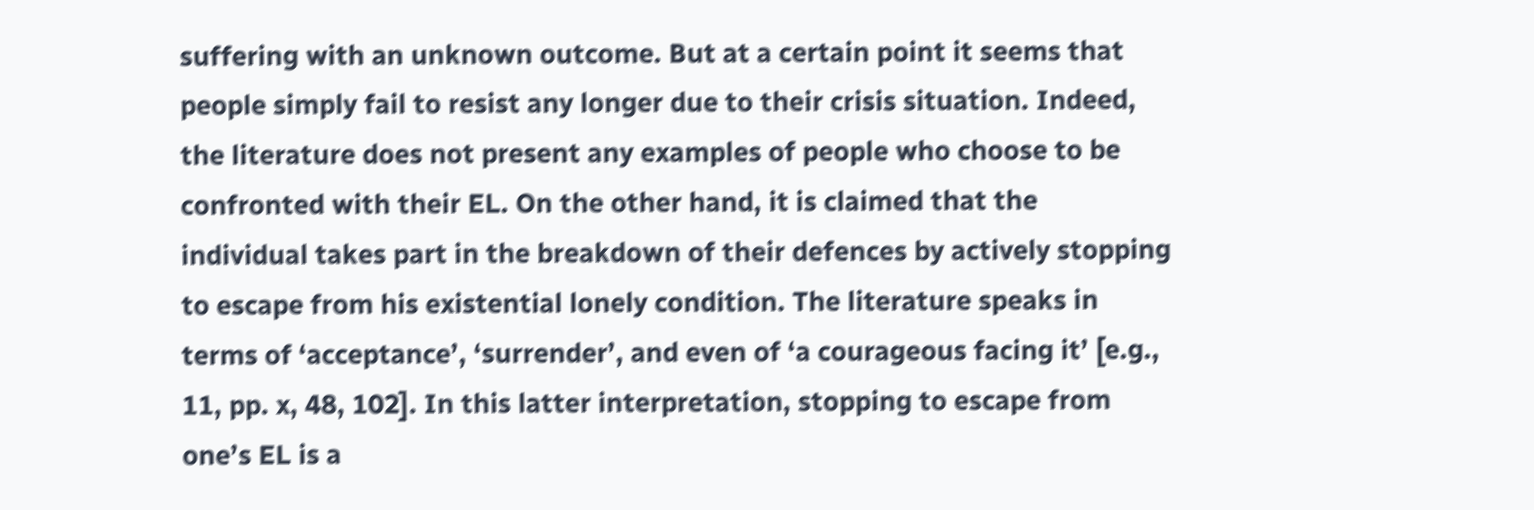suffering with an unknown outcome. But at a certain point it seems that people simply fail to resist any longer due to their crisis situation. Indeed, the literature does not present any examples of people who choose to be confronted with their EL. On the other hand, it is claimed that the individual takes part in the breakdown of their defences by actively stopping to escape from his existential lonely condition. The literature speaks in terms of ‘acceptance’, ‘surrender’, and even of ‘a courageous facing it’ [e.g., 11, pp. x, 48, 102]. In this latter interpretation, stopping to escape from one’s EL is a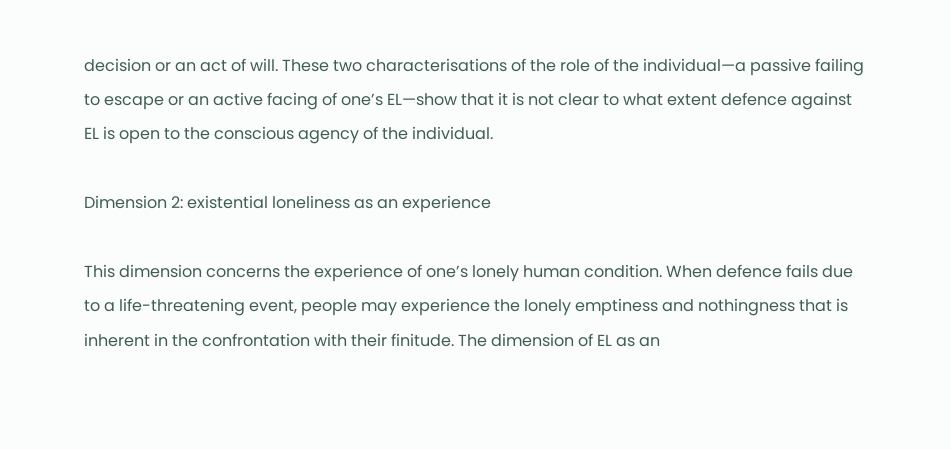decision or an act of will. These two characterisations of the role of the individual—a passive failing to escape or an active facing of one’s EL—show that it is not clear to what extent defence against EL is open to the conscious agency of the individual.

Dimension 2: existential loneliness as an experience

This dimension concerns the experience of one’s lonely human condition. When defence fails due to a life-threatening event, people may experience the lonely emptiness and nothingness that is inherent in the confrontation with their finitude. The dimension of EL as an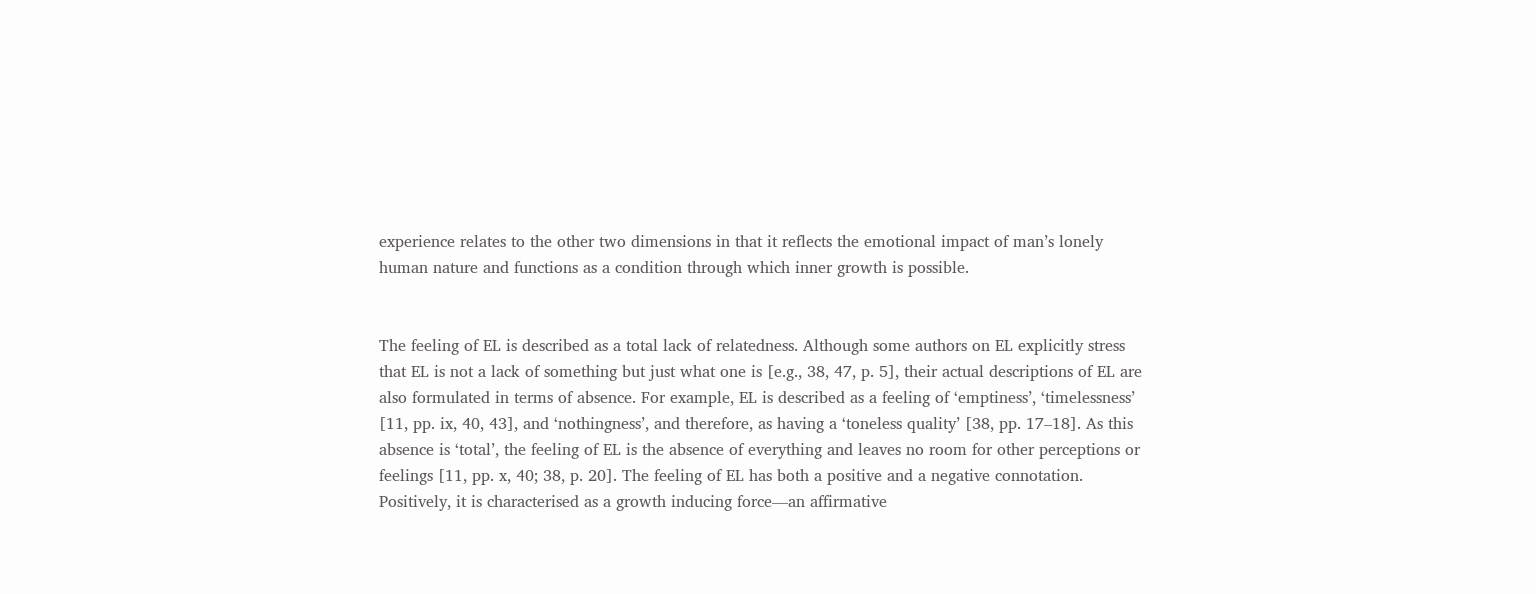experience relates to the other two dimensions in that it reflects the emotional impact of man’s lonely human nature and functions as a condition through which inner growth is possible.


The feeling of EL is described as a total lack of relatedness. Although some authors on EL explicitly stress that EL is not a lack of something but just what one is [e.g., 38, 47, p. 5], their actual descriptions of EL are also formulated in terms of absence. For example, EL is described as a feeling of ‘emptiness’, ‘timelessness’ [11, pp. ix, 40, 43], and ‘nothingness’, and therefore, as having a ‘toneless quality’ [38, pp. 17–18]. As this absence is ‘total’, the feeling of EL is the absence of everything and leaves no room for other perceptions or feelings [11, pp. x, 40; 38, p. 20]. The feeling of EL has both a positive and a negative connotation. Positively, it is characterised as a growth inducing force—an affirmative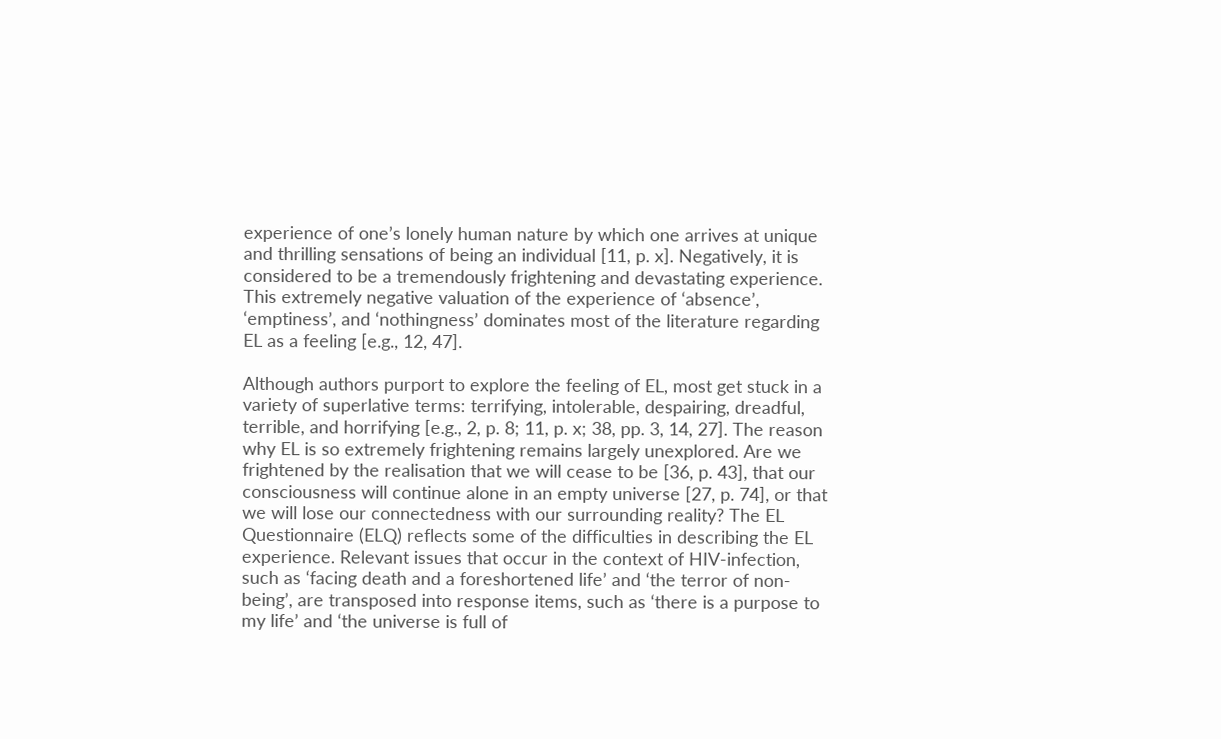experience of one’s lonely human nature by which one arrives at unique and thrilling sensations of being an individual [11, p. x]. Negatively, it is considered to be a tremendously frightening and devastating experience. This extremely negative valuation of the experience of ‘absence’, ‘emptiness’, and ‘nothingness’ dominates most of the literature regarding EL as a feeling [e.g., 12, 47].

Although authors purport to explore the feeling of EL, most get stuck in a variety of superlative terms: terrifying, intolerable, despairing, dreadful, terrible, and horrifying [e.g., 2, p. 8; 11, p. x; 38, pp. 3, 14, 27]. The reason why EL is so extremely frightening remains largely unexplored. Are we frightened by the realisation that we will cease to be [36, p. 43], that our consciousness will continue alone in an empty universe [27, p. 74], or that we will lose our connectedness with our surrounding reality? The EL Questionnaire (ELQ) reflects some of the difficulties in describing the EL experience. Relevant issues that occur in the context of HIV-infection, such as ‘facing death and a foreshortened life’ and ‘the terror of non-being’, are transposed into response items, such as ‘there is a purpose to my life’ and ‘the universe is full of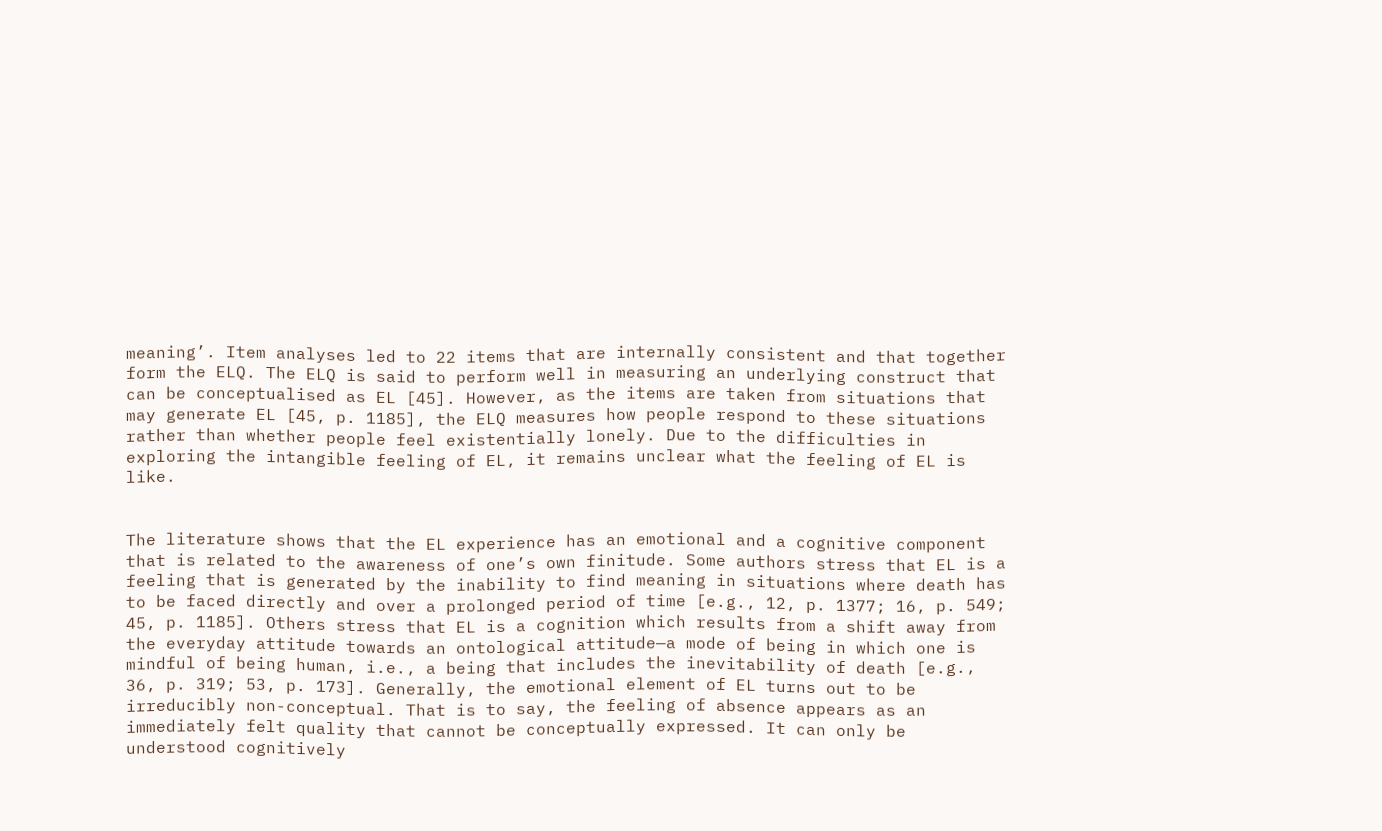meaning’. Item analyses led to 22 items that are internally consistent and that together form the ELQ. The ELQ is said to perform well in measuring an underlying construct that can be conceptualised as EL [45]. However, as the items are taken from situations that may generate EL [45, p. 1185], the ELQ measures how people respond to these situations rather than whether people feel existentially lonely. Due to the difficulties in exploring the intangible feeling of EL, it remains unclear what the feeling of EL is like.


The literature shows that the EL experience has an emotional and a cognitive component that is related to the awareness of one’s own finitude. Some authors stress that EL is a feeling that is generated by the inability to find meaning in situations where death has to be faced directly and over a prolonged period of time [e.g., 12, p. 1377; 16, p. 549; 45, p. 1185]. Others stress that EL is a cognition which results from a shift away from the everyday attitude towards an ontological attitude—a mode of being in which one is mindful of being human, i.e., a being that includes the inevitability of death [e.g., 36, p. 319; 53, p. 173]. Generally, the emotional element of EL turns out to be irreducibly non-conceptual. That is to say, the feeling of absence appears as an immediately felt quality that cannot be conceptually expressed. It can only be understood cognitively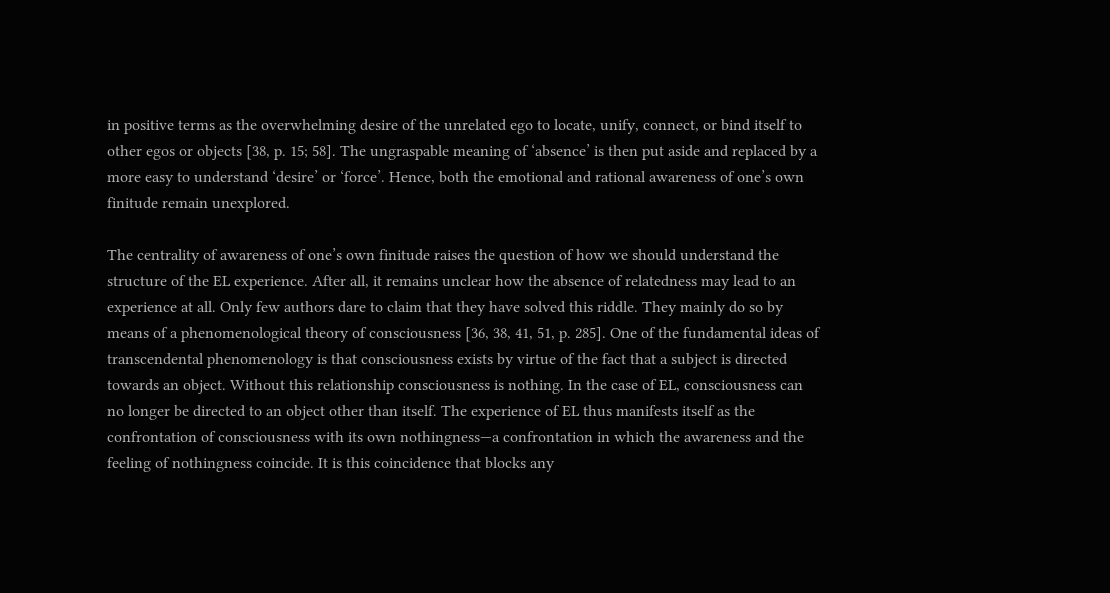in positive terms as the overwhelming desire of the unrelated ego to locate, unify, connect, or bind itself to other egos or objects [38, p. 15; 58]. The ungraspable meaning of ‘absence’ is then put aside and replaced by a more easy to understand ‘desire’ or ‘force’. Hence, both the emotional and rational awareness of one’s own finitude remain unexplored.

The centrality of awareness of one’s own finitude raises the question of how we should understand the structure of the EL experience. After all, it remains unclear how the absence of relatedness may lead to an experience at all. Only few authors dare to claim that they have solved this riddle. They mainly do so by means of a phenomenological theory of consciousness [36, 38, 41, 51, p. 285]. One of the fundamental ideas of transcendental phenomenology is that consciousness exists by virtue of the fact that a subject is directed towards an object. Without this relationship consciousness is nothing. In the case of EL, consciousness can no longer be directed to an object other than itself. The experience of EL thus manifests itself as the confrontation of consciousness with its own nothingness—a confrontation in which the awareness and the feeling of nothingness coincide. It is this coincidence that blocks any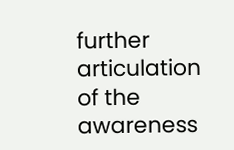further articulation of the awareness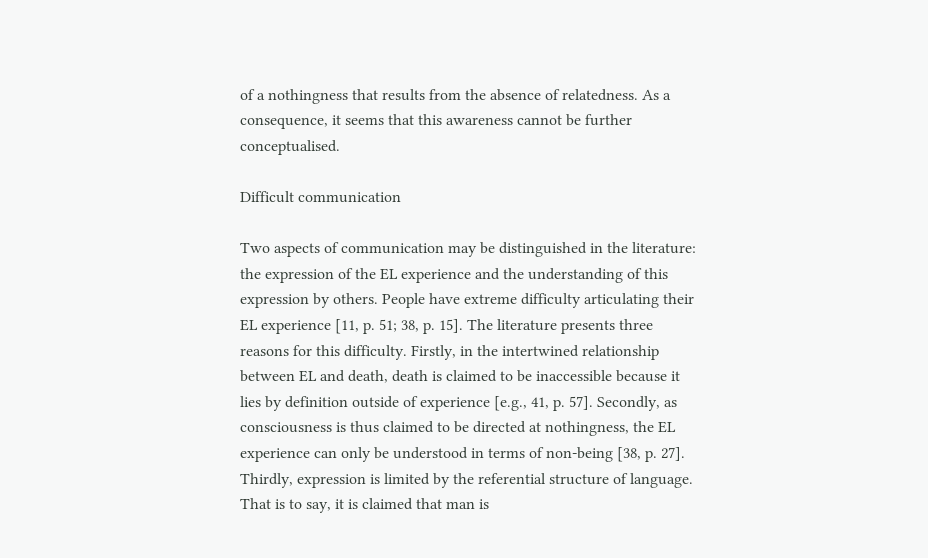of a nothingness that results from the absence of relatedness. As a consequence, it seems that this awareness cannot be further conceptualised.

Difficult communication

Two aspects of communication may be distinguished in the literature: the expression of the EL experience and the understanding of this expression by others. People have extreme difficulty articulating their EL experience [11, p. 51; 38, p. 15]. The literature presents three reasons for this difficulty. Firstly, in the intertwined relationship between EL and death, death is claimed to be inaccessible because it lies by definition outside of experience [e.g., 41, p. 57]. Secondly, as consciousness is thus claimed to be directed at nothingness, the EL experience can only be understood in terms of non-being [38, p. 27]. Thirdly, expression is limited by the referential structure of language. That is to say, it is claimed that man is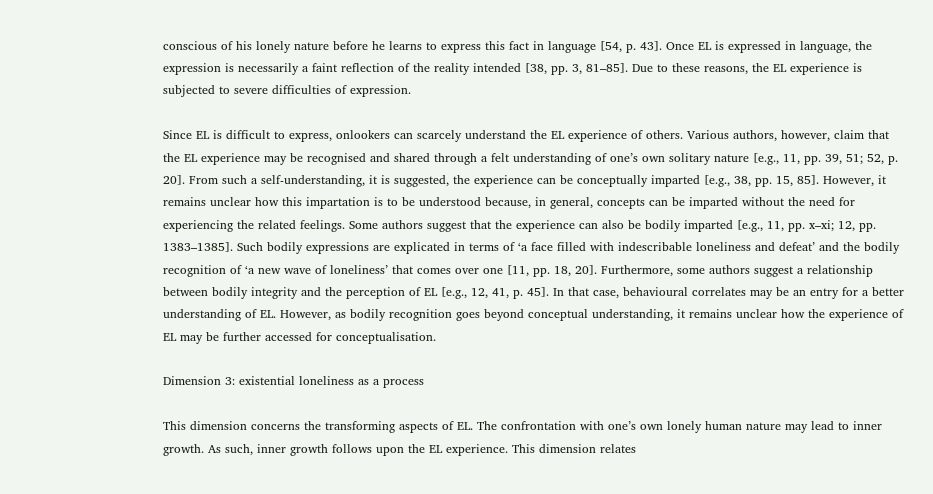conscious of his lonely nature before he learns to express this fact in language [54, p. 43]. Once EL is expressed in language, the expression is necessarily a faint reflection of the reality intended [38, pp. 3, 81–85]. Due to these reasons, the EL experience is subjected to severe difficulties of expression.

Since EL is difficult to express, onlookers can scarcely understand the EL experience of others. Various authors, however, claim that the EL experience may be recognised and shared through a felt understanding of one’s own solitary nature [e.g., 11, pp. 39, 51; 52, p. 20]. From such a self-understanding, it is suggested, the experience can be conceptually imparted [e.g., 38, pp. 15, 85]. However, it remains unclear how this impartation is to be understood because, in general, concepts can be imparted without the need for experiencing the related feelings. Some authors suggest that the experience can also be bodily imparted [e.g., 11, pp. x–xi; 12, pp. 1383–1385]. Such bodily expressions are explicated in terms of ‘a face filled with indescribable loneliness and defeat’ and the bodily recognition of ‘a new wave of loneliness’ that comes over one [11, pp. 18, 20]. Furthermore, some authors suggest a relationship between bodily integrity and the perception of EL [e.g., 12, 41, p. 45]. In that case, behavioural correlates may be an entry for a better understanding of EL. However, as bodily recognition goes beyond conceptual understanding, it remains unclear how the experience of EL may be further accessed for conceptualisation.

Dimension 3: existential loneliness as a process

This dimension concerns the transforming aspects of EL. The confrontation with one’s own lonely human nature may lead to inner growth. As such, inner growth follows upon the EL experience. This dimension relates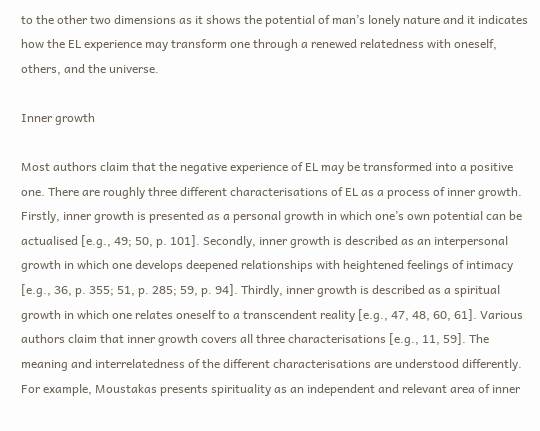to the other two dimensions as it shows the potential of man’s lonely nature and it indicates how the EL experience may transform one through a renewed relatedness with oneself, others, and the universe.

Inner growth

Most authors claim that the negative experience of EL may be transformed into a positive one. There are roughly three different characterisations of EL as a process of inner growth. Firstly, inner growth is presented as a personal growth in which one’s own potential can be actualised [e.g., 49; 50, p. 101]. Secondly, inner growth is described as an interpersonal growth in which one develops deepened relationships with heightened feelings of intimacy [e.g., 36, p. 355; 51, p. 285; 59, p. 94]. Thirdly, inner growth is described as a spiritual growth in which one relates oneself to a transcendent reality [e.g., 47, 48, 60, 61]. Various authors claim that inner growth covers all three characterisations [e.g., 11, 59]. The meaning and interrelatedness of the different characterisations are understood differently. For example, Moustakas presents spirituality as an independent and relevant area of inner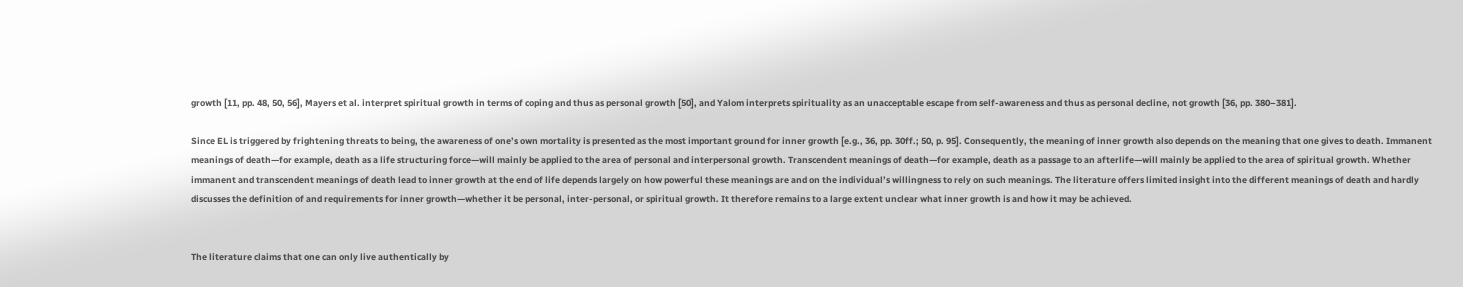growth [11, pp. 48, 50, 56], Mayers et al. interpret spiritual growth in terms of coping and thus as personal growth [50], and Yalom interprets spirituality as an unacceptable escape from self-awareness and thus as personal decline, not growth [36, pp. 380–381].

Since EL is triggered by frightening threats to being, the awareness of one’s own mortality is presented as the most important ground for inner growth [e.g., 36, pp. 30ff.; 50, p. 95]. Consequently, the meaning of inner growth also depends on the meaning that one gives to death. Immanent meanings of death—for example, death as a life structuring force—will mainly be applied to the area of personal and interpersonal growth. Transcendent meanings of death—for example, death as a passage to an afterlife—will mainly be applied to the area of spiritual growth. Whether immanent and transcendent meanings of death lead to inner growth at the end of life depends largely on how powerful these meanings are and on the individual’s willingness to rely on such meanings. The literature offers limited insight into the different meanings of death and hardly discusses the definition of and requirements for inner growth—whether it be personal, inter-personal, or spiritual growth. It therefore remains to a large extent unclear what inner growth is and how it may be achieved.


The literature claims that one can only live authentically by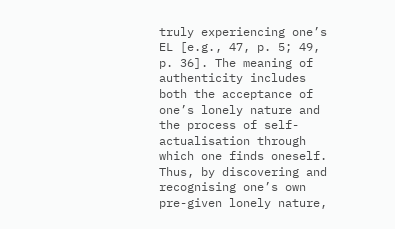truly experiencing one’s EL [e.g., 47, p. 5; 49, p. 36]. The meaning of authenticity includes both the acceptance of one’s lonely nature and the process of self-actualisation through which one finds oneself. Thus, by discovering and recognising one’s own pre-given lonely nature,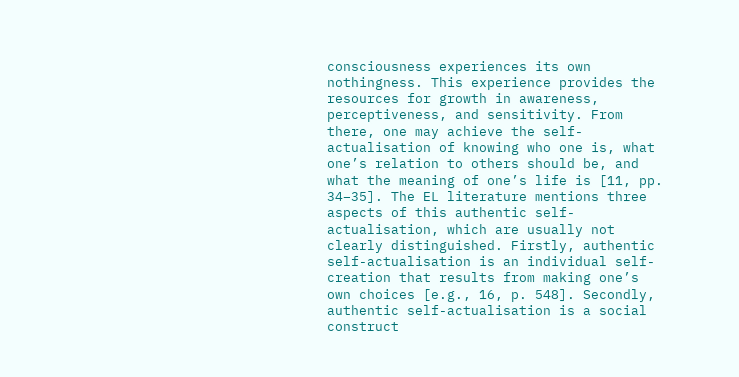consciousness experiences its own nothingness. This experience provides the resources for growth in awareness, perceptiveness, and sensitivity. From there, one may achieve the self-actualisation of knowing who one is, what one’s relation to others should be, and what the meaning of one’s life is [11, pp. 34–35]. The EL literature mentions three aspects of this authentic self-actualisation, which are usually not clearly distinguished. Firstly, authentic self-actualisation is an individual self-creation that results from making one’s own choices [e.g., 16, p. 548]. Secondly, authentic self-actualisation is a social construct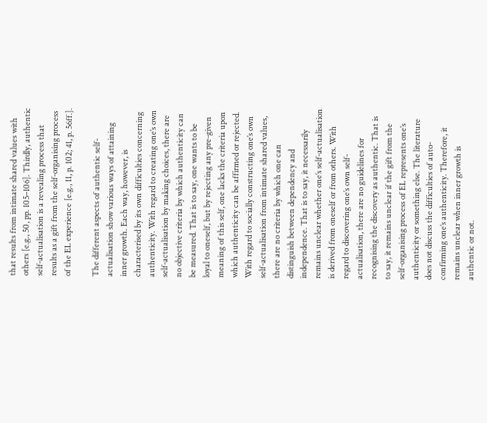that results from intimate shared values with others [e.g., 50, pp. 105–106]. Thirdly, authentic self-actualisation is a revealing process that results as a gift from the self-organising process of the EL experience [e.g., 11, p. 102; 41, p. 56ff.].

The different aspects of authentic self-actualisation show various ways of attaining inner growth. Each way, however, is characterised by its own difficulties concerning authenticity. With regard to creating one’s own self-actualisation by making choices, there are no objective criteria by which authenticity can be measured. That is to say, one wants to be loyal to oneself, but by rejecting any pre-given meaning of this self, one lacks the criteria upon which authenticity can be affirmed or rejected. With regard to socially constructing one’s own self-actualisation from intimate shared values, there are no criteria by which one can distinguish between dependency and independence. That is to say, it necessarily remains unclear whether one’s self-actualisation is derived from oneself or from others. With regard to discovering one’s own self-actualisation, there are no guidelines for recognising the discovery as authentic. That is to say, it remains unclear if the gift from the self-organising process of EL represents one’s authenticity or something else. The literature does not discuss the difficulties of auto-confirming one’s authenticity. Therefore, it remains unclear when inner growth is authentic or not.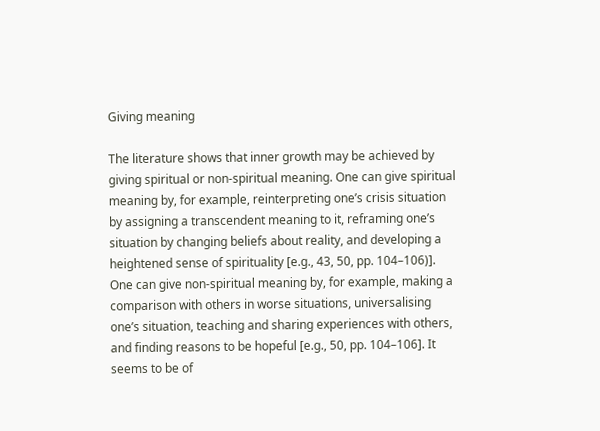Giving meaning

The literature shows that inner growth may be achieved by giving spiritual or non-spiritual meaning. One can give spiritual meaning by, for example, reinterpreting one’s crisis situation by assigning a transcendent meaning to it, reframing one’s situation by changing beliefs about reality, and developing a heightened sense of spirituality [e.g., 43, 50, pp. 104–106)]. One can give non-spiritual meaning by, for example, making a comparison with others in worse situations, universalising one’s situation, teaching and sharing experiences with others, and finding reasons to be hopeful [e.g., 50, pp. 104–106]. It seems to be of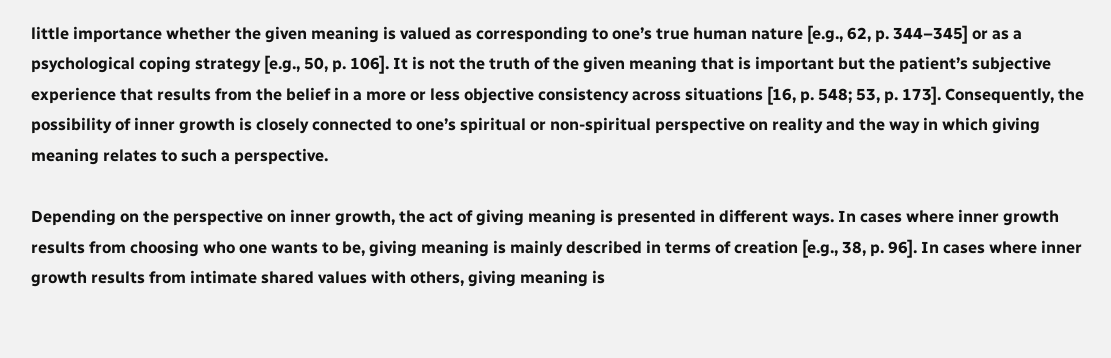little importance whether the given meaning is valued as corresponding to one’s true human nature [e.g., 62, p. 344–345] or as a psychological coping strategy [e.g., 50, p. 106]. It is not the truth of the given meaning that is important but the patient’s subjective experience that results from the belief in a more or less objective consistency across situations [16, p. 548; 53, p. 173]. Consequently, the possibility of inner growth is closely connected to one’s spiritual or non-spiritual perspective on reality and the way in which giving meaning relates to such a perspective.

Depending on the perspective on inner growth, the act of giving meaning is presented in different ways. In cases where inner growth results from choosing who one wants to be, giving meaning is mainly described in terms of creation [e.g., 38, p. 96]. In cases where inner growth results from intimate shared values with others, giving meaning is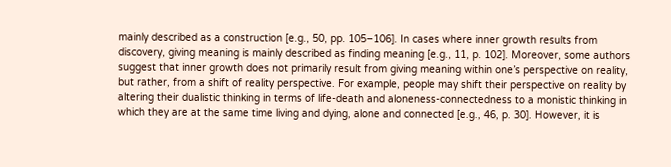mainly described as a construction [e.g., 50, pp. 105–106]. In cases where inner growth results from discovery, giving meaning is mainly described as finding meaning [e.g., 11, p. 102]. Moreover, some authors suggest that inner growth does not primarily result from giving meaning within one’s perspective on reality, but rather, from a shift of reality perspective. For example, people may shift their perspective on reality by altering their dualistic thinking in terms of life-death and aloneness-connectedness to a monistic thinking in which they are at the same time living and dying, alone and connected [e.g., 46, p. 30]. However, it is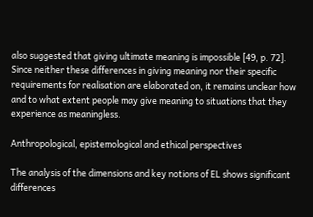also suggested that giving ultimate meaning is impossible [49, p. 72]. Since neither these differences in giving meaning nor their specific requirements for realisation are elaborated on, it remains unclear how and to what extent people may give meaning to situations that they experience as meaningless.

Anthropological, epistemological and ethical perspectives

The analysis of the dimensions and key notions of EL shows significant differences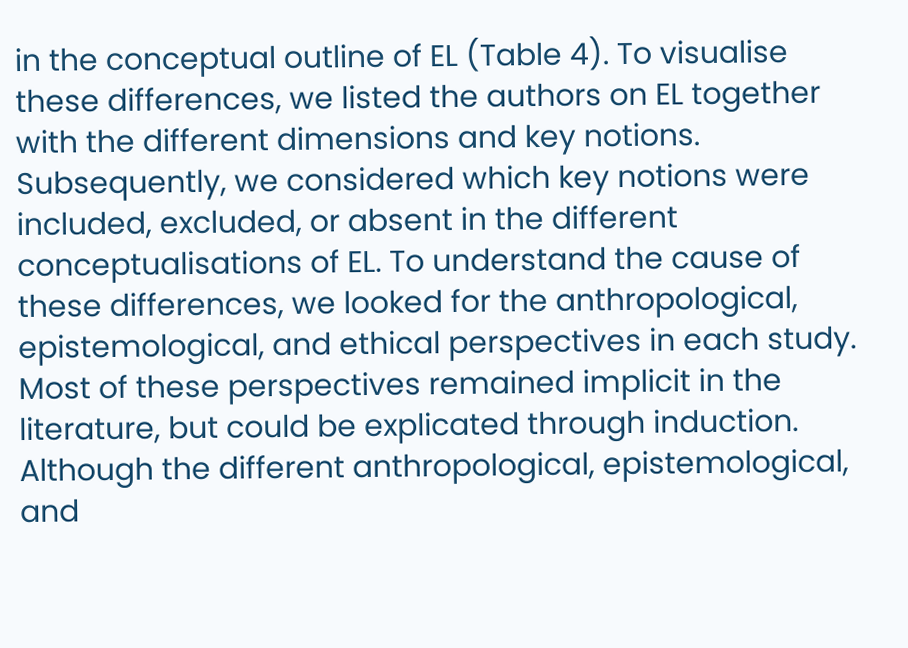in the conceptual outline of EL (Table 4). To visualise these differences, we listed the authors on EL together with the different dimensions and key notions. Subsequently, we considered which key notions were included, excluded, or absent in the different conceptualisations of EL. To understand the cause of these differences, we looked for the anthropological, epistemological, and ethical perspectives in each study. Most of these perspectives remained implicit in the literature, but could be explicated through induction. Although the different anthropological, epistemological, and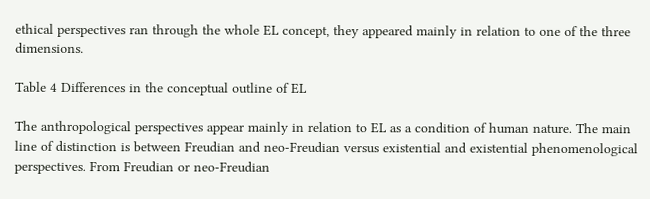ethical perspectives ran through the whole EL concept, they appeared mainly in relation to one of the three dimensions.

Table 4 Differences in the conceptual outline of EL

The anthropological perspectives appear mainly in relation to EL as a condition of human nature. The main line of distinction is between Freudian and neo-Freudian versus existential and existential phenomenological perspectives. From Freudian or neo-Freudian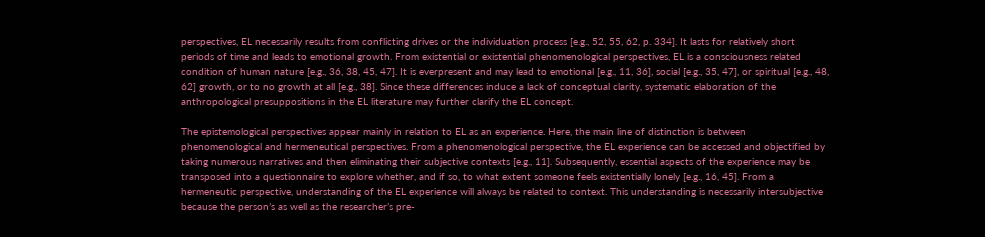perspectives, EL necessarily results from conflicting drives or the individuation process [e.g., 52, 55, 62, p. 334]. It lasts for relatively short periods of time and leads to emotional growth. From existential or existential phenomenological perspectives, EL is a consciousness related condition of human nature [e.g., 36, 38, 45, 47]. It is everpresent and may lead to emotional [e.g., 11, 36], social [e.g., 35, 47], or spiritual [e.g., 48, 62] growth, or to no growth at all [e.g., 38]. Since these differences induce a lack of conceptual clarity, systematic elaboration of the anthropological presuppositions in the EL literature may further clarify the EL concept.

The epistemological perspectives appear mainly in relation to EL as an experience. Here, the main line of distinction is between phenomenological and hermeneutical perspectives. From a phenomenological perspective, the EL experience can be accessed and objectified by taking numerous narratives and then eliminating their subjective contexts [e.g., 11]. Subsequently, essential aspects of the experience may be transposed into a questionnaire to explore whether, and if so, to what extent someone feels existentially lonely [e.g., 16, 45]. From a hermeneutic perspective, understanding of the EL experience will always be related to context. This understanding is necessarily intersubjective because the person’s as well as the researcher’s pre-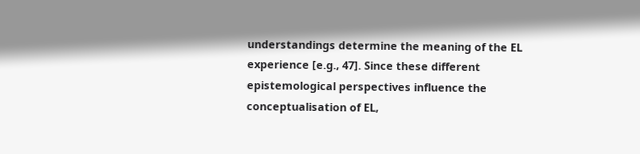understandings determine the meaning of the EL experience [e.g., 47]. Since these different epistemological perspectives influence the conceptualisation of EL,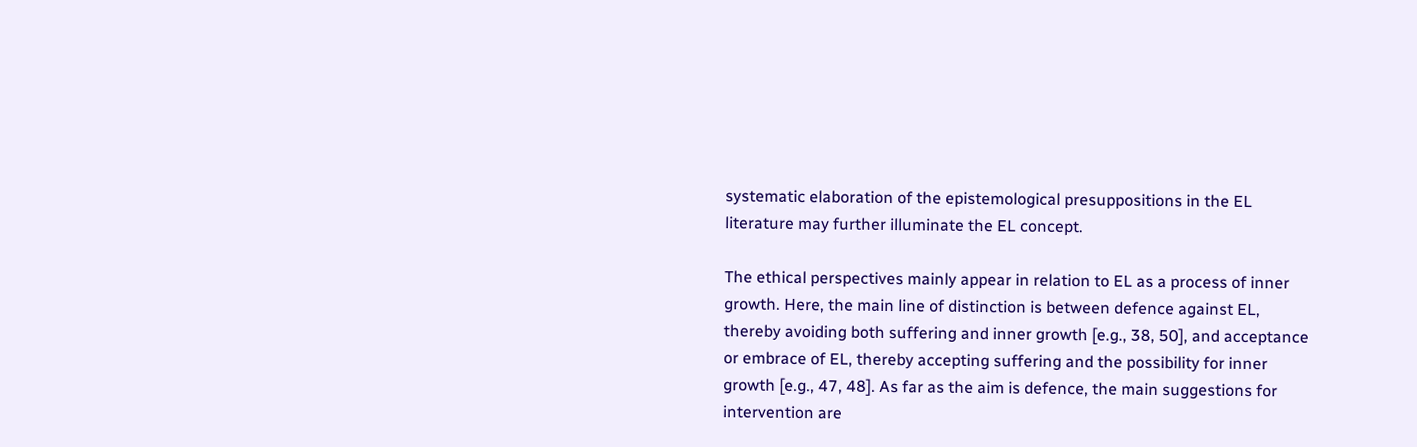systematic elaboration of the epistemological presuppositions in the EL literature may further illuminate the EL concept.

The ethical perspectives mainly appear in relation to EL as a process of inner growth. Here, the main line of distinction is between defence against EL, thereby avoiding both suffering and inner growth [e.g., 38, 50], and acceptance or embrace of EL, thereby accepting suffering and the possibility for inner growth [e.g., 47, 48]. As far as the aim is defence, the main suggestions for intervention are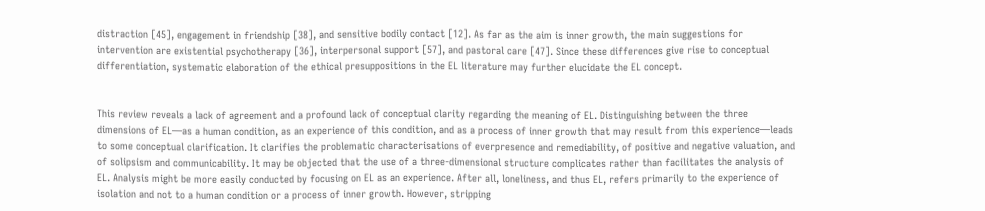distraction [45], engagement in friendship [38], and sensitive bodily contact [12]. As far as the aim is inner growth, the main suggestions for intervention are existential psychotherapy [36], interpersonal support [57], and pastoral care [47]. Since these differences give rise to conceptual differentiation, systematic elaboration of the ethical presuppositions in the EL literature may further elucidate the EL concept.


This review reveals a lack of agreement and a profound lack of conceptual clarity regarding the meaning of EL. Distinguishing between the three dimensions of EL—as a human condition, as an experience of this condition, and as a process of inner growth that may result from this experience—leads to some conceptual clarification. It clarifies the problematic characterisations of everpresence and remediability, of positive and negative valuation, and of solipsism and communicability. It may be objected that the use of a three-dimensional structure complicates rather than facilitates the analysis of EL. Analysis might be more easily conducted by focusing on EL as an experience. After all, loneliness, and thus EL, refers primarily to the experience of isolation and not to a human condition or a process of inner growth. However, stripping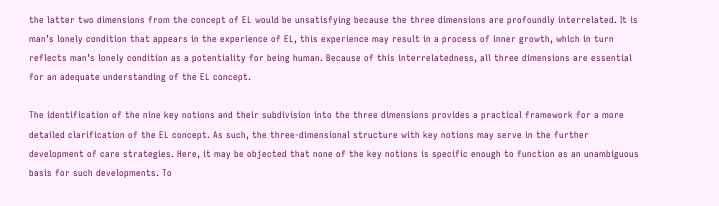the latter two dimensions from the concept of EL would be unsatisfying because the three dimensions are profoundly interrelated. It is man’s lonely condition that appears in the experience of EL, this experience may result in a process of inner growth, which in turn reflects man’s lonely condition as a potentiality for being human. Because of this interrelatedness, all three dimensions are essential for an adequate understanding of the EL concept.

The identification of the nine key notions and their subdivision into the three dimensions provides a practical framework for a more detailed clarification of the EL concept. As such, the three-dimensional structure with key notions may serve in the further development of care strategies. Here, it may be objected that none of the key notions is specific enough to function as an unambiguous basis for such developments. To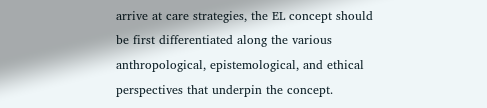arrive at care strategies, the EL concept should be first differentiated along the various anthropological, epistemological, and ethical perspectives that underpin the concept.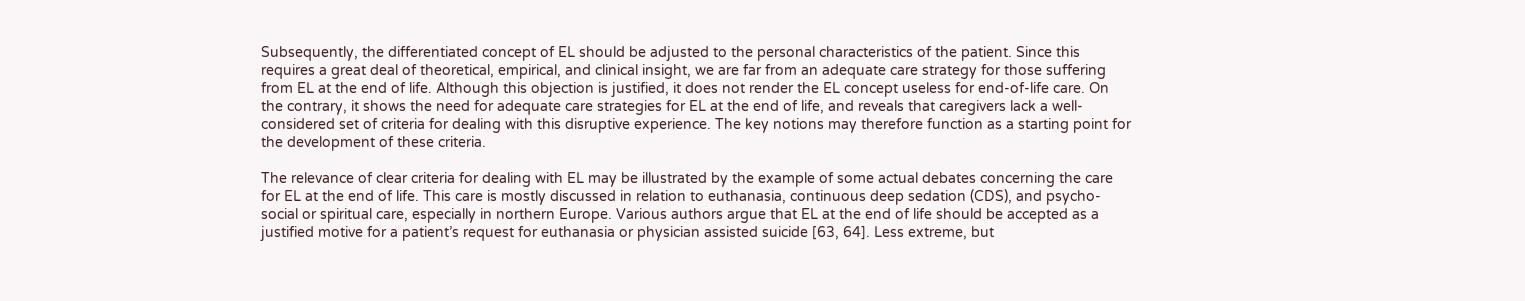Subsequently, the differentiated concept of EL should be adjusted to the personal characteristics of the patient. Since this requires a great deal of theoretical, empirical, and clinical insight, we are far from an adequate care strategy for those suffering from EL at the end of life. Although this objection is justified, it does not render the EL concept useless for end-of-life care. On the contrary, it shows the need for adequate care strategies for EL at the end of life, and reveals that caregivers lack a well-considered set of criteria for dealing with this disruptive experience. The key notions may therefore function as a starting point for the development of these criteria.

The relevance of clear criteria for dealing with EL may be illustrated by the example of some actual debates concerning the care for EL at the end of life. This care is mostly discussed in relation to euthanasia, continuous deep sedation (CDS), and psycho-social or spiritual care, especially in northern Europe. Various authors argue that EL at the end of life should be accepted as a justified motive for a patient’s request for euthanasia or physician assisted suicide [63, 64]. Less extreme, but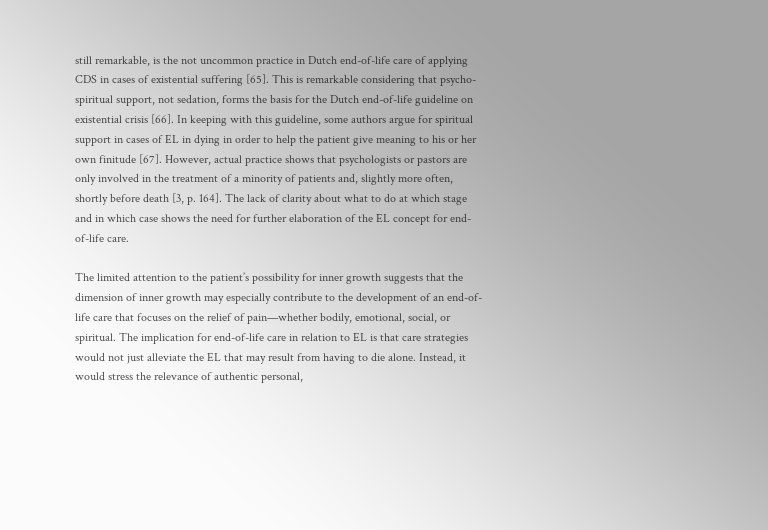still remarkable, is the not uncommon practice in Dutch end-of-life care of applying CDS in cases of existential suffering [65]. This is remarkable considering that psycho-spiritual support, not sedation, forms the basis for the Dutch end-of-life guideline on existential crisis [66]. In keeping with this guideline, some authors argue for spiritual support in cases of EL in dying in order to help the patient give meaning to his or her own finitude [67]. However, actual practice shows that psychologists or pastors are only involved in the treatment of a minority of patients and, slightly more often, shortly before death [3, p. 164]. The lack of clarity about what to do at which stage and in which case shows the need for further elaboration of the EL concept for end-of-life care.

The limited attention to the patient’s possibility for inner growth suggests that the dimension of inner growth may especially contribute to the development of an end-of-life care that focuses on the relief of pain—whether bodily, emotional, social, or spiritual. The implication for end-of-life care in relation to EL is that care strategies would not just alleviate the EL that may result from having to die alone. Instead, it would stress the relevance of authentic personal,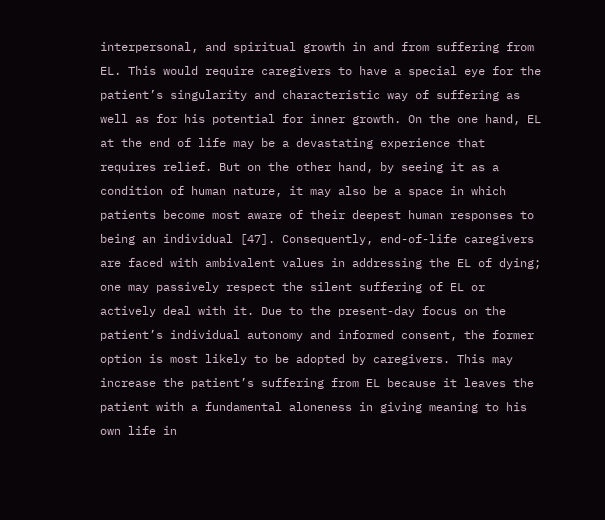interpersonal, and spiritual growth in and from suffering from EL. This would require caregivers to have a special eye for the patient’s singularity and characteristic way of suffering as well as for his potential for inner growth. On the one hand, EL at the end of life may be a devastating experience that requires relief. But on the other hand, by seeing it as a condition of human nature, it may also be a space in which patients become most aware of their deepest human responses to being an individual [47]. Consequently, end-of-life caregivers are faced with ambivalent values in addressing the EL of dying; one may passively respect the silent suffering of EL or actively deal with it. Due to the present-day focus on the patient’s individual autonomy and informed consent, the former option is most likely to be adopted by caregivers. This may increase the patient’s suffering from EL because it leaves the patient with a fundamental aloneness in giving meaning to his own life in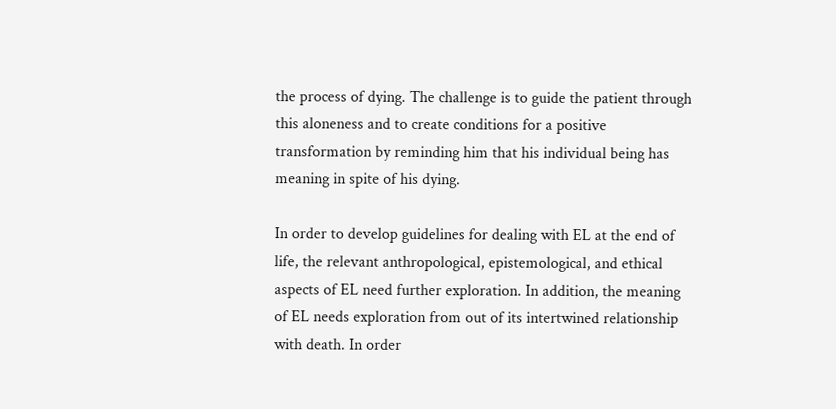the process of dying. The challenge is to guide the patient through this aloneness and to create conditions for a positive transformation by reminding him that his individual being has meaning in spite of his dying.

In order to develop guidelines for dealing with EL at the end of life, the relevant anthropological, epistemological, and ethical aspects of EL need further exploration. In addition, the meaning of EL needs exploration from out of its intertwined relationship with death. In order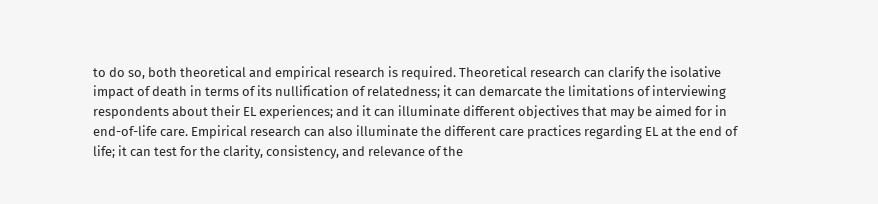to do so, both theoretical and empirical research is required. Theoretical research can clarify the isolative impact of death in terms of its nullification of relatedness; it can demarcate the limitations of interviewing respondents about their EL experiences; and it can illuminate different objectives that may be aimed for in end-of-life care. Empirical research can also illuminate the different care practices regarding EL at the end of life; it can test for the clarity, consistency, and relevance of the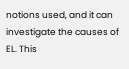notions used, and it can investigate the causes of EL. This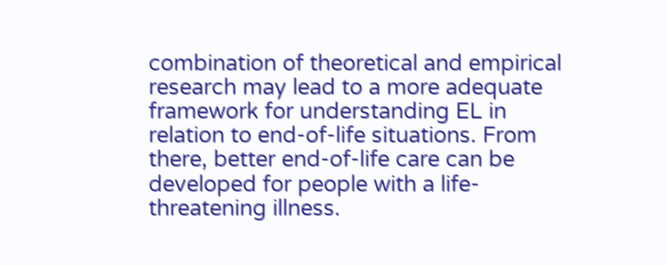combination of theoretical and empirical research may lead to a more adequate framework for understanding EL in relation to end-of-life situations. From there, better end-of-life care can be developed for people with a life-threatening illness.